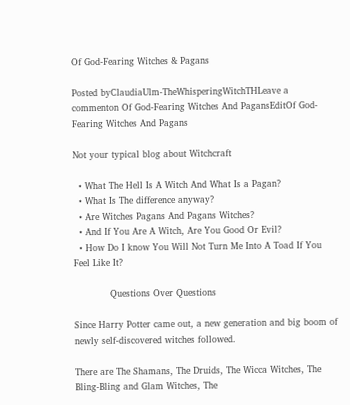Of God-Fearing Witches & Pagans

Posted byClaudiaUlm-TheWhisperingWitchTHLeave a commenton Of God-Fearing Witches And PagansEditOf God-Fearing Witches And Pagans

Not your typical blog about Witchcraft

  • What The Hell Is A Witch And What Is a Pagan?
  • What Is The difference anyway?
  • Are Witches Pagans And Pagans Witches?
  • And If You Are A Witch, Are You Good Or Evil?
  • How Do I know You Will Not Turn Me Into A Toad If You Feel Like It?

            Questions Over Questions

Since Harry Potter came out, a new generation and big boom of newly self-discovered witches followed.

There are The Shamans, The Druids, The Wicca Witches, The Bling-Bling and Glam Witches, The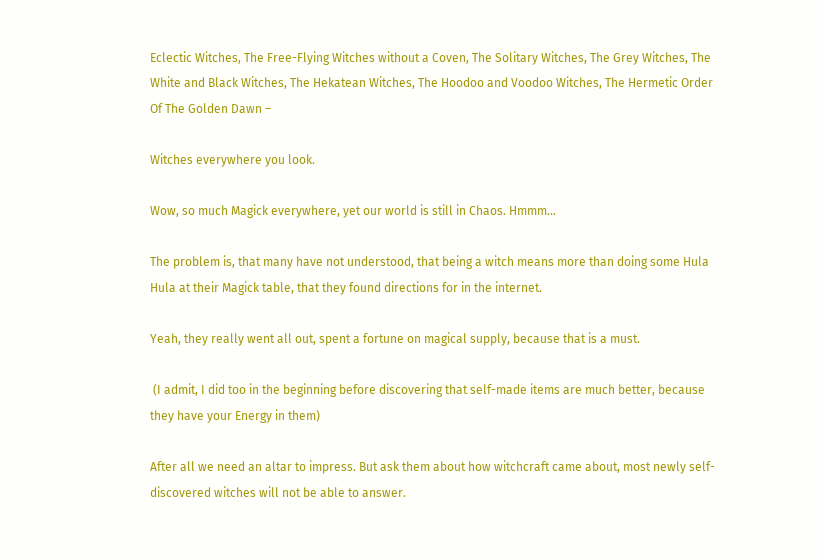Eclectic Witches, The Free-Flying Witches without a Coven, The Solitary Witches, The Grey Witches, The White and Black Witches, The Hekatean Witches, The Hoodoo and Voodoo Witches, The Hermetic Order Of The Golden Dawn –

Witches everywhere you look.

Wow, so much Magick everywhere, yet our world is still in Chaos. Hmmm…

The problem is, that many have not understood, that being a witch means more than doing some Hula Hula at their Magick table, that they found directions for in the internet.

Yeah, they really went all out, spent a fortune on magical supply, because that is a must.

 (I admit, I did too in the beginning before discovering that self-made items are much better, because they have your Energy in them)

After all we need an altar to impress. But ask them about how witchcraft came about, most newly self-discovered witches will not be able to answer.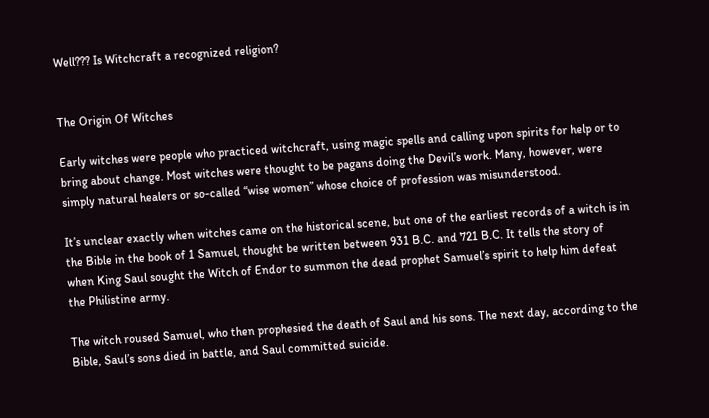Well??? Is Witchcraft a recognized religion?


The Origin Of Witches

Early witches were people who practiced witchcraft, using magic spells and calling upon spirits for help or to bring about change. Most witches were thought to be pagans doing the Devil’s work. Many, however, were simply natural healers or so-called “wise women” whose choice of profession was misunderstood.

It’s unclear exactly when witches came on the historical scene, but one of the earliest records of a witch is in the Bible in the book of 1 Samuel, thought be written between 931 B.C. and 721 B.C. It tells the story of when King Saul sought the Witch of Endor to summon the dead prophet Samuel’s spirit to help him defeat the Philistine army.

The witch roused Samuel, who then prophesied the death of Saul and his sons. The next day, according to the Bible, Saul’s sons died in battle, and Saul committed suicide.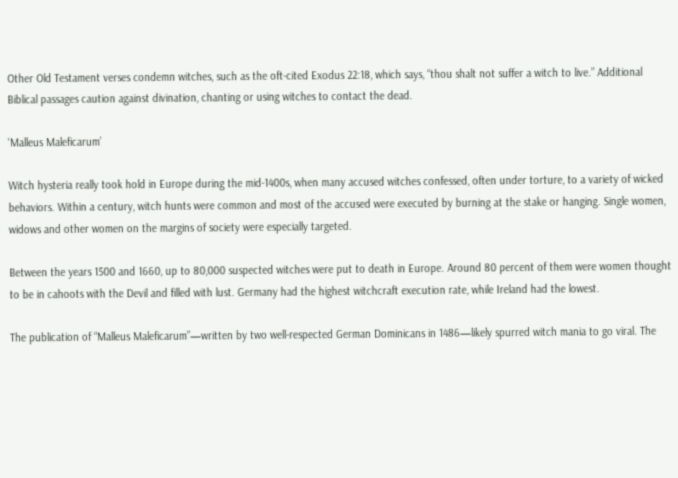Other Old Testament verses condemn witches, such as the oft-cited Exodus 22:18, which says, “thou shalt not suffer a witch to live.” Additional Biblical passages caution against divination, chanting or using witches to contact the dead.

‘Malleus Maleficarum’

Witch hysteria really took hold in Europe during the mid-1400s, when many accused witches confessed, often under torture, to a variety of wicked behaviors. Within a century, witch hunts were common and most of the accused were executed by burning at the stake or hanging. Single women, widows and other women on the margins of society were especially targeted.

Between the years 1500 and 1660, up to 80,000 suspected witches were put to death in Europe. Around 80 percent of them were women thought to be in cahoots with the Devil and filled with lust. Germany had the highest witchcraft execution rate, while Ireland had the lowest.

The publication of “Malleus Maleficarum”—written by two well-respected German Dominicans in 1486—likely spurred witch mania to go viral. The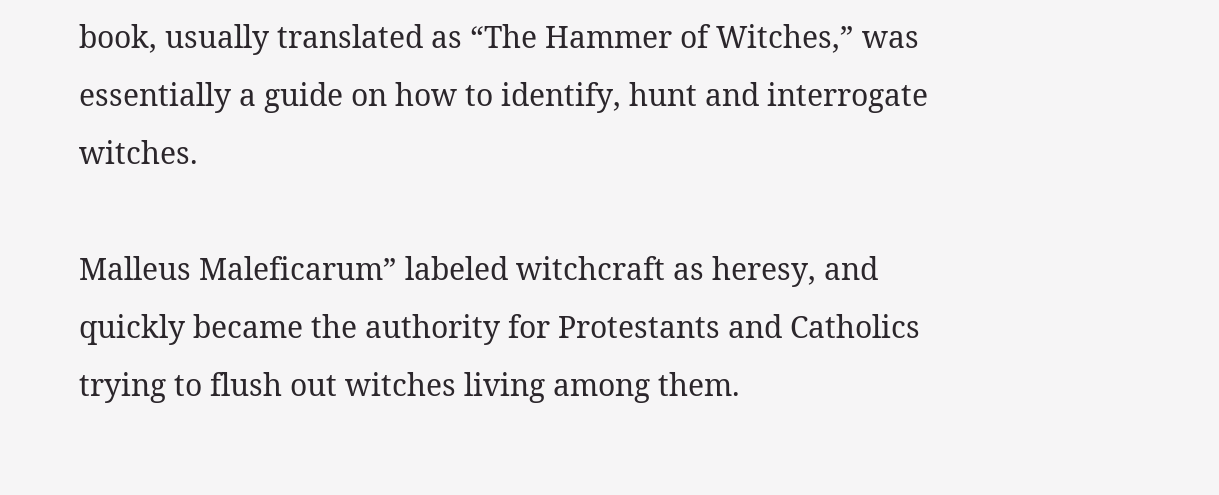book, usually translated as “The Hammer of Witches,” was essentially a guide on how to identify, hunt and interrogate witches.

Malleus Maleficarum” labeled witchcraft as heresy, and quickly became the authority for Protestants and Catholics trying to flush out witches living among them.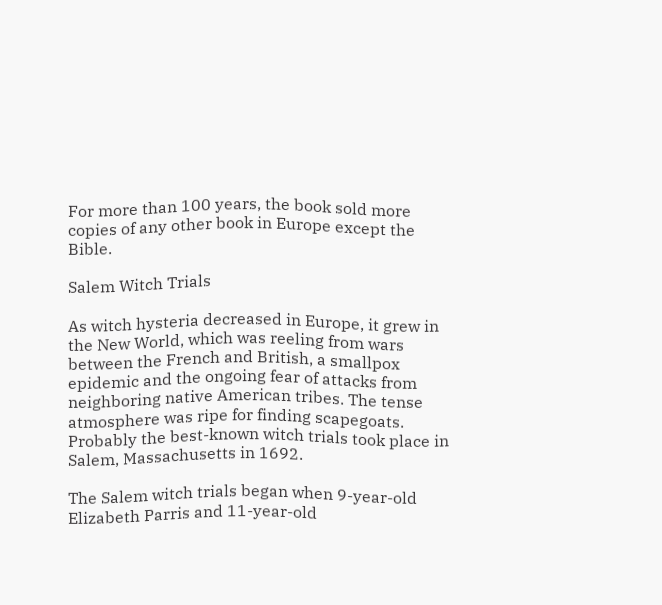For more than 100 years, the book sold more copies of any other book in Europe except the Bible.

Salem Witch Trials

As witch hysteria decreased in Europe, it grew in the New World, which was reeling from wars between the French and British, a smallpox epidemic and the ongoing fear of attacks from neighboring native American tribes. The tense atmosphere was ripe for finding scapegoats. Probably the best-known witch trials took place in Salem, Massachusetts in 1692.

The Salem witch trials began when 9-year-old Elizabeth Parris and 11-year-old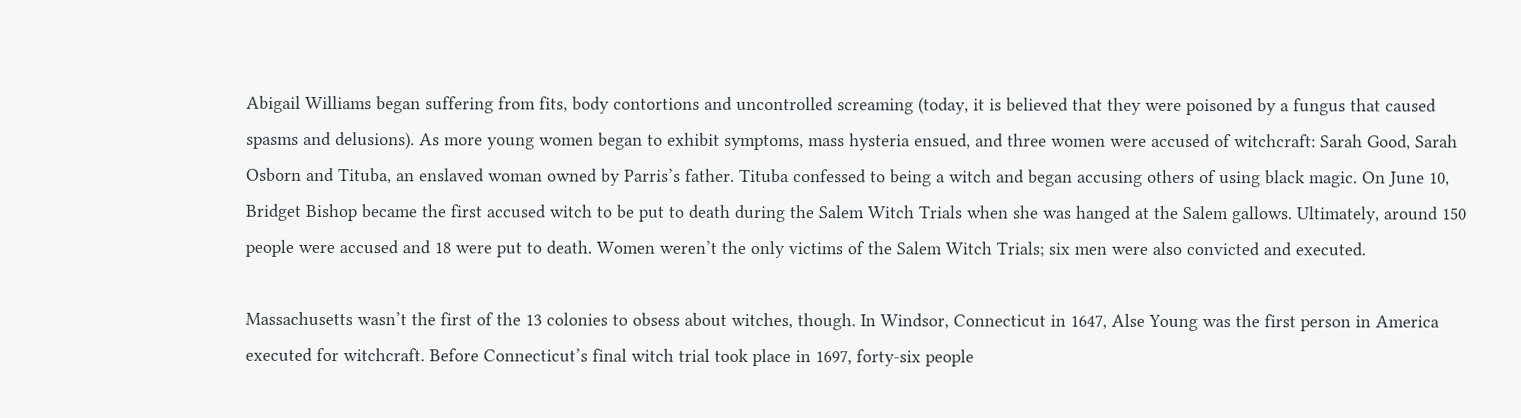Abigail Williams began suffering from fits, body contortions and uncontrolled screaming (today, it is believed that they were poisoned by a fungus that caused spasms and delusions). As more young women began to exhibit symptoms, mass hysteria ensued, and three women were accused of witchcraft: Sarah Good, Sarah Osborn and Tituba, an enslaved woman owned by Parris’s father. Tituba confessed to being a witch and began accusing others of using black magic. On June 10, Bridget Bishop became the first accused witch to be put to death during the Salem Witch Trials when she was hanged at the Salem gallows. Ultimately, around 150 people were accused and 18 were put to death. Women weren’t the only victims of the Salem Witch Trials; six men were also convicted and executed.

Massachusetts wasn’t the first of the 13 colonies to obsess about witches, though. In Windsor, Connecticut in 1647, Alse Young was the first person in America executed for witchcraft. Before Connecticut’s final witch trial took place in 1697, forty-six people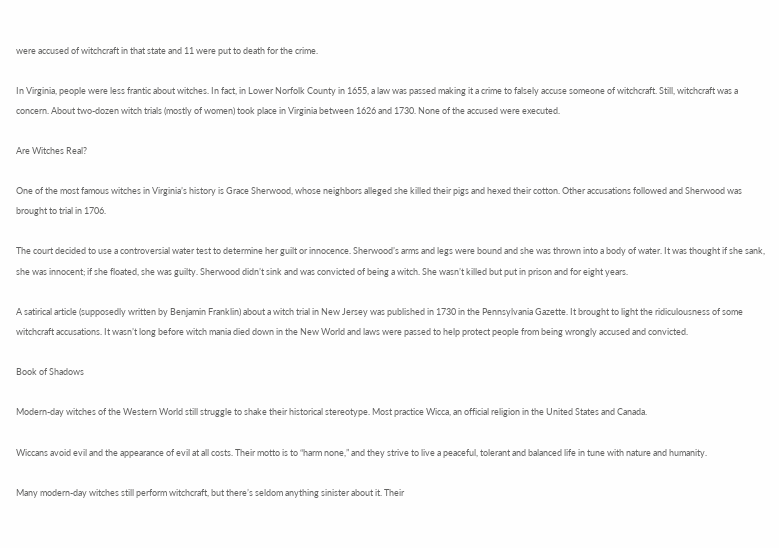were accused of witchcraft in that state and 11 were put to death for the crime.

In Virginia, people were less frantic about witches. In fact, in Lower Norfolk County in 1655, a law was passed making it a crime to falsely accuse someone of witchcraft. Still, witchcraft was a concern. About two-dozen witch trials (mostly of women) took place in Virginia between 1626 and 1730. None of the accused were executed.

Are Witches Real?

One of the most famous witches in Virginia’s history is Grace Sherwood, whose neighbors alleged she killed their pigs and hexed their cotton. Other accusations followed and Sherwood was brought to trial in 1706.

The court decided to use a controversial water test to determine her guilt or innocence. Sherwood’s arms and legs were bound and she was thrown into a body of water. It was thought if she sank, she was innocent; if she floated, she was guilty. Sherwood didn’t sink and was convicted of being a witch. She wasn’t killed but put in prison and for eight years.

A satirical article (supposedly written by Benjamin Franklin) about a witch trial in New Jersey was published in 1730 in the Pennsylvania Gazette. It brought to light the ridiculousness of some witchcraft accusations. It wasn’t long before witch mania died down in the New World and laws were passed to help protect people from being wrongly accused and convicted.

Book of Shadows

Modern-day witches of the Western World still struggle to shake their historical stereotype. Most practice Wicca, an official religion in the United States and Canada.

Wiccans avoid evil and the appearance of evil at all costs. Their motto is to “harm none,” and they strive to live a peaceful, tolerant and balanced life in tune with nature and humanity.

Many modern-day witches still perform witchcraft, but there’s seldom anything sinister about it. Their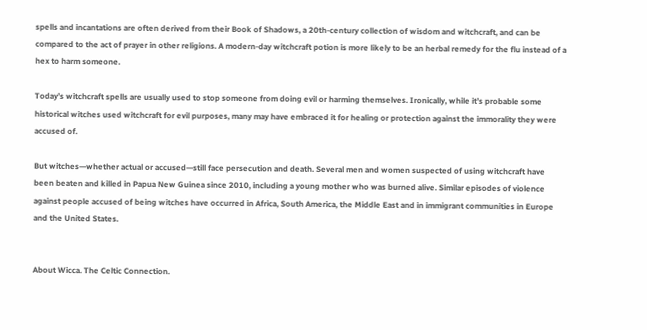spells and incantations are often derived from their Book of Shadows, a 20th-century collection of wisdom and witchcraft, and can be compared to the act of prayer in other religions. A modern-day witchcraft potion is more likely to be an herbal remedy for the flu instead of a hex to harm someone.

Today’s witchcraft spells are usually used to stop someone from doing evil or harming themselves. Ironically, while it’s probable some historical witches used witchcraft for evil purposes, many may have embraced it for healing or protection against the immorality they were accused of.

But witches—whether actual or accused—still face persecution and death. Several men and women suspected of using witchcraft have been beaten and killed in Papua New Guinea since 2010, including a young mother who was burned alive. Similar episodes of violence against people accused of being witches have occurred in Africa, South America, the Middle East and in immigrant communities in Europe and the United States.


About Wicca. The Celtic Connection.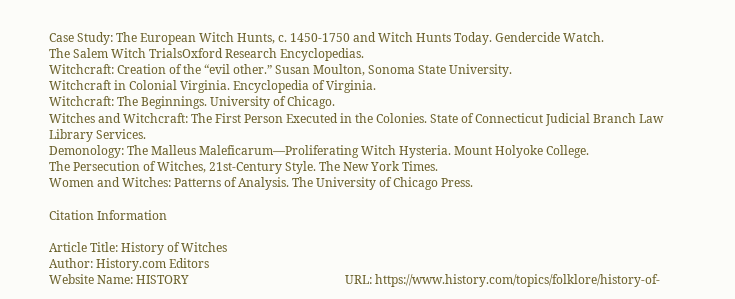Case Study: The European Witch Hunts, c. 1450-1750 and Witch Hunts Today. Gendercide Watch.
The Salem Witch TrialsOxford Research Encyclopedias.
Witchcraft: Creation of the “evil other.” Susan Moulton, Sonoma State University.
Witchcraft in Colonial Virginia. Encyclopedia of Virginia.
Witchcraft: The Beginnings. University of Chicago.
Witches and Witchcraft: The First Person Executed in the Colonies. State of Connecticut Judicial Branch Law Library Services.
Demonology: The Malleus Maleficarum—Proliferating Witch Hysteria. Mount Holyoke College.
The Persecution of Witches, 21st-Century Style. The New York Times.
Women and Witches: Patterns of Analysis. The University of Chicago Press.

Citation Information

Article Title: History of Witches
Author: History.com Editors
Website Name: HISTORY                                                    URL: https://www.history.com/topics/folklore/history-of-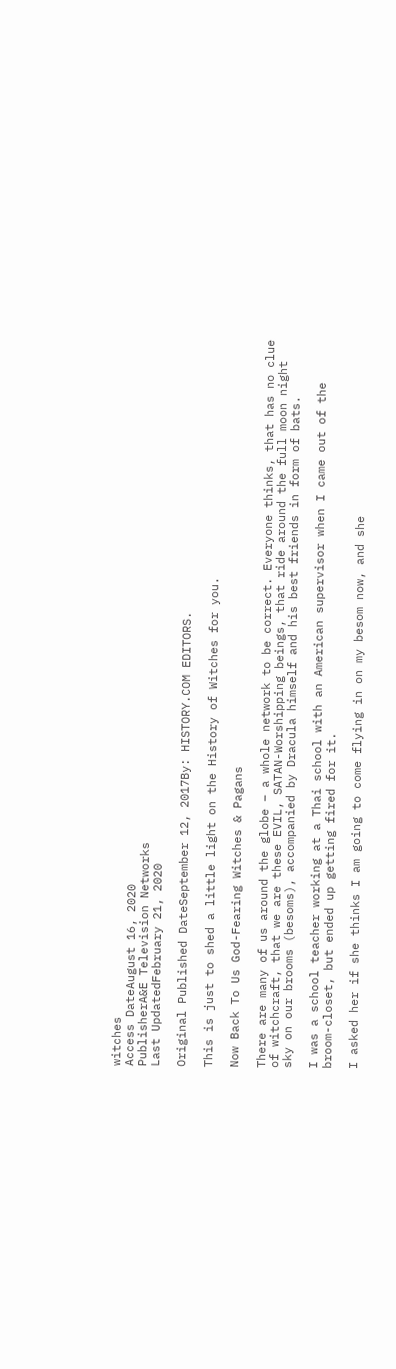witches
Access DateAugust 16, 2020
PublisherA&E Television Networks
Last UpdatedFebruary 21, 2020

Original Published DateSeptember 12, 2017By: HISTORY.COM EDITORS.

This is just to shed a little light on the History of Witches for you.

Now Back To Us God-Fearing Witches & Pagans

There are many of us around the globe – a whole network to be correct. Everyone thinks, that has no clue of witchcraft, that we are these EVIL, SATAN-Worshipping beings, that ride around the full moon night sky on our brooms (besoms), accompanied by Dracula himself and his best friends in form of bats.

I was a school teacher working at a Thai school with an American supervisor when I came out of the broom-closet, but ended up getting fired for it.

I asked her if she thinks I am going to come flying in on my besom now, and she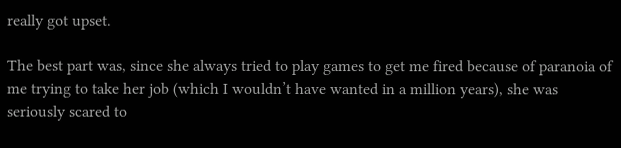really got upset.

The best part was, since she always tried to play games to get me fired because of paranoia of me trying to take her job (which I wouldn’t have wanted in a million years), she was seriously scared to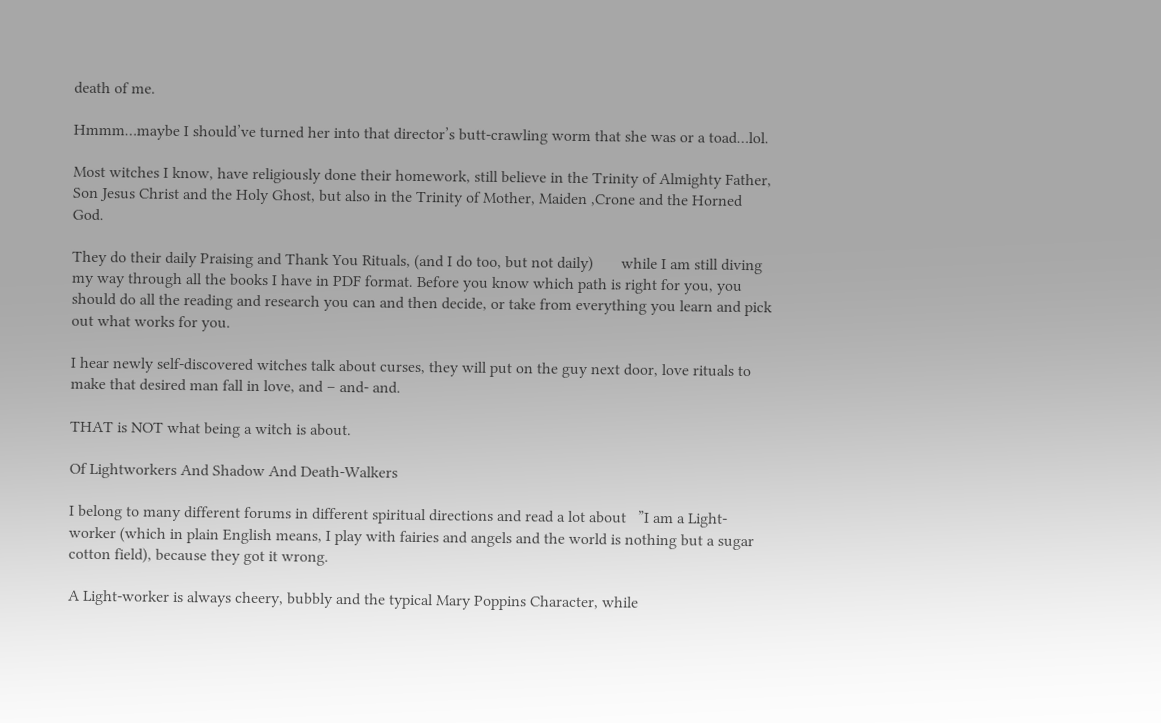death of me.

Hmmm…maybe I should’ve turned her into that director’s butt-crawling worm that she was or a toad…lol.

Most witches I know, have religiously done their homework, still believe in the Trinity of Almighty Father, Son Jesus Christ and the Holy Ghost, but also in the Trinity of Mother, Maiden ,Crone and the Horned God.

They do their daily Praising and Thank You Rituals, (and I do too, but not daily)       while I am still diving my way through all the books I have in PDF format. Before you know which path is right for you, you should do all the reading and research you can and then decide, or take from everything you learn and pick out what works for you.

I hear newly self-discovered witches talk about curses, they will put on the guy next door, love rituals to make that desired man fall in love, and – and- and.

THAT is NOT what being a witch is about.

Of Lightworkers And Shadow And Death-Walkers

I belong to many different forums in different spiritual directions and read a lot about   ”I am a Light-worker (which in plain English means, I play with fairies and angels and the world is nothing but a sugar cotton field), because they got it wrong.

A Light-worker is always cheery, bubbly and the typical Mary Poppins Character, while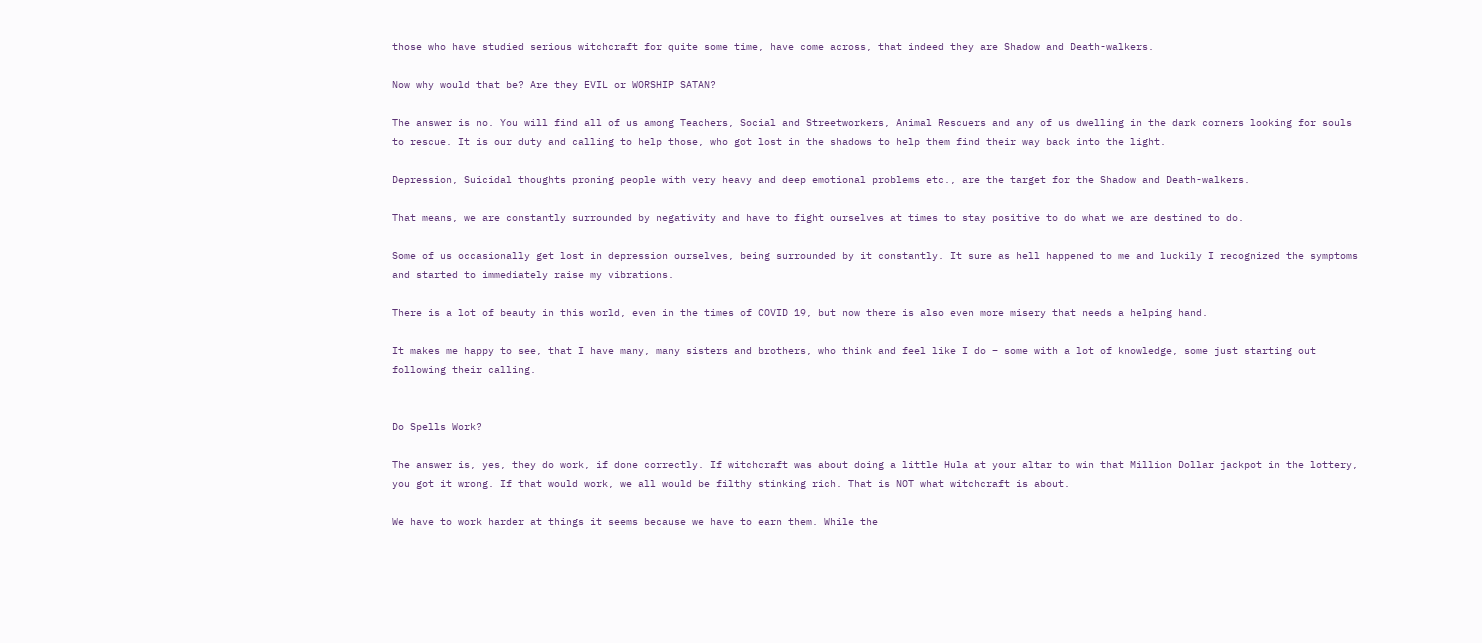those who have studied serious witchcraft for quite some time, have come across, that indeed they are Shadow and Death-walkers.

Now why would that be? Are they EVIL or WORSHIP SATAN?

The answer is no. You will find all of us among Teachers, Social and Streetworkers, Animal Rescuers and any of us dwelling in the dark corners looking for souls to rescue. It is our duty and calling to help those, who got lost in the shadows to help them find their way back into the light.

Depression, Suicidal thoughts proning people with very heavy and deep emotional problems etc., are the target for the Shadow and Death-walkers.

That means, we are constantly surrounded by negativity and have to fight ourselves at times to stay positive to do what we are destined to do.

Some of us occasionally get lost in depression ourselves, being surrounded by it constantly. It sure as hell happened to me and luckily I recognized the symptoms and started to immediately raise my vibrations.

There is a lot of beauty in this world, even in the times of COVID 19, but now there is also even more misery that needs a helping hand.

It makes me happy to see, that I have many, many sisters and brothers, who think and feel like I do – some with a lot of knowledge, some just starting out following their calling.


Do Spells Work?

The answer is, yes, they do work, if done correctly. If witchcraft was about doing a little Hula at your altar to win that Million Dollar jackpot in the lottery, you got it wrong. If that would work, we all would be filthy stinking rich. That is NOT what witchcraft is about.

We have to work harder at things it seems because we have to earn them. While the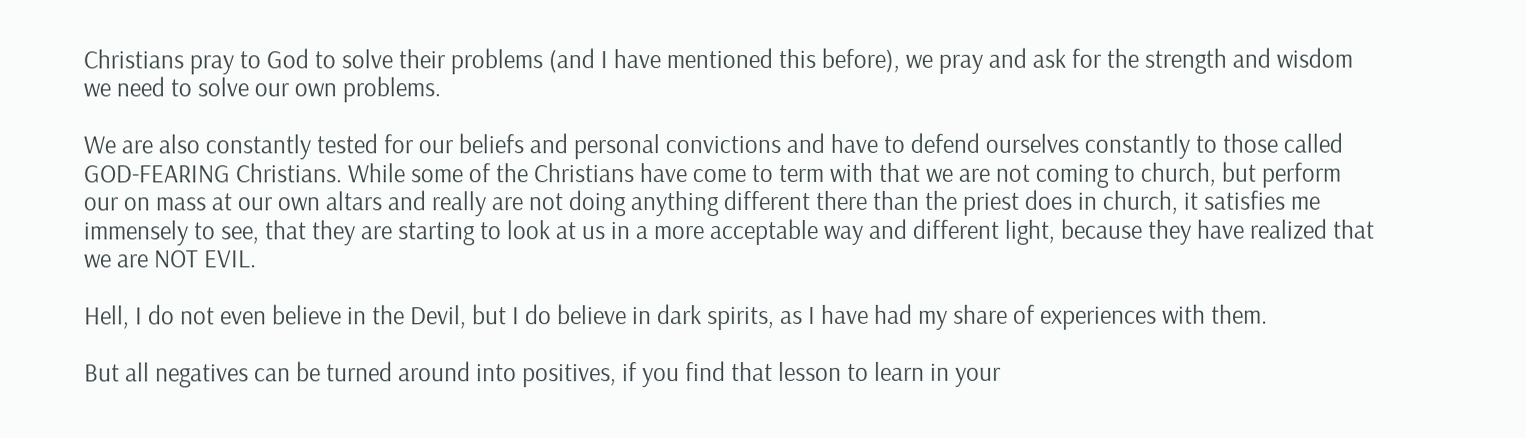Christians pray to God to solve their problems (and I have mentioned this before), we pray and ask for the strength and wisdom we need to solve our own problems.

We are also constantly tested for our beliefs and personal convictions and have to defend ourselves constantly to those called GOD-FEARING Christians. While some of the Christians have come to term with that we are not coming to church, but perform our on mass at our own altars and really are not doing anything different there than the priest does in church, it satisfies me immensely to see, that they are starting to look at us in a more acceptable way and different light, because they have realized that we are NOT EVIL.

Hell, I do not even believe in the Devil, but I do believe in dark spirits, as I have had my share of experiences with them.

But all negatives can be turned around into positives, if you find that lesson to learn in your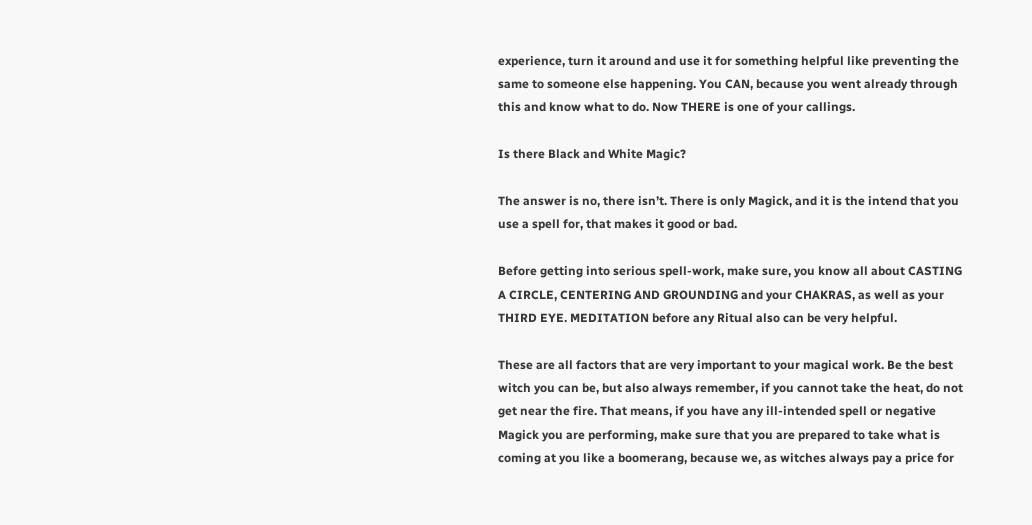experience, turn it around and use it for something helpful like preventing the same to someone else happening. You CAN, because you went already through this and know what to do. Now THERE is one of your callings.

Is there Black and White Magic?

The answer is no, there isn’t. There is only Magick, and it is the intend that you use a spell for, that makes it good or bad.

Before getting into serious spell-work, make sure, you know all about CASTING A CIRCLE, CENTERING AND GROUNDING and your CHAKRAS, as well as your THIRD EYE. MEDITATION before any Ritual also can be very helpful.

These are all factors that are very important to your magical work. Be the best witch you can be, but also always remember, if you cannot take the heat, do not get near the fire. That means, if you have any ill-intended spell or negative Magick you are performing, make sure that you are prepared to take what is coming at you like a boomerang, because we, as witches always pay a price for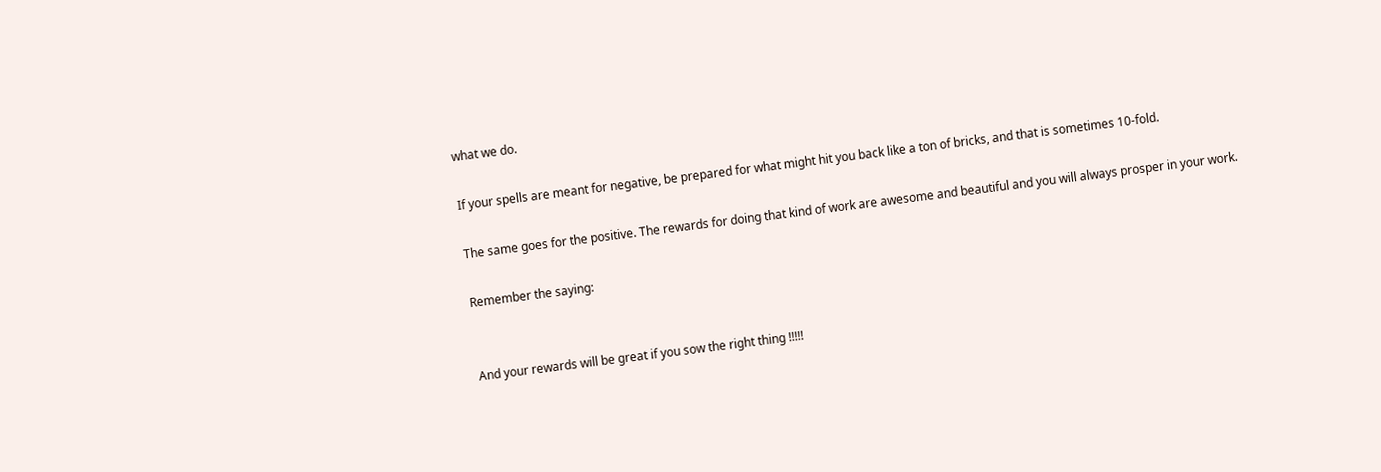what we do.

If your spells are meant for negative, be prepared for what might hit you back like a ton of bricks, and that is sometimes 10-fold.

The same goes for the positive. The rewards for doing that kind of work are awesome and beautiful and you will always prosper in your work.

Remember the saying:


And your rewards will be great if you sow the right thing !!!!!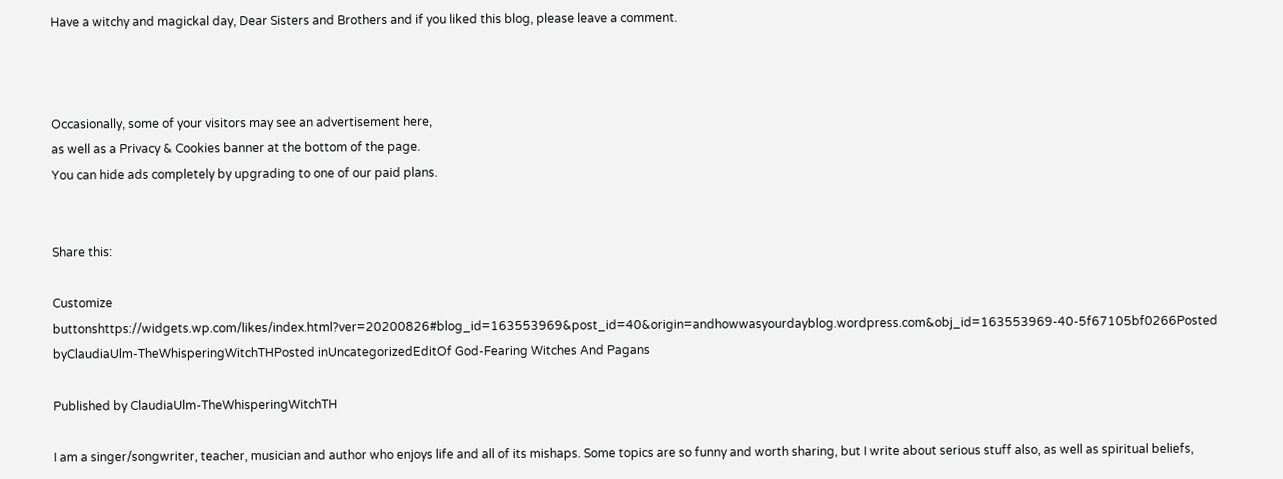Have a witchy and magickal day, Dear Sisters and Brothers and if you liked this blog, please leave a comment.



Occasionally, some of your visitors may see an advertisement here,
as well as a Privacy & Cookies banner at the bottom of the page.
You can hide ads completely by upgrading to one of our paid plans.


Share this:

Customize buttonshttps://widgets.wp.com/likes/index.html?ver=20200826#blog_id=163553969&post_id=40&origin=andhowwasyourdayblog.wordpress.com&obj_id=163553969-40-5f67105bf0266Posted byClaudiaUlm-TheWhisperingWitchTHPosted inUncategorizedEditOf God-Fearing Witches And Pagans

Published by ClaudiaUlm-TheWhisperingWitchTH

I am a singer/songwriter, teacher, musician and author who enjoys life and all of its mishaps. Some topics are so funny and worth sharing, but I write about serious stuff also, as well as spiritual beliefs,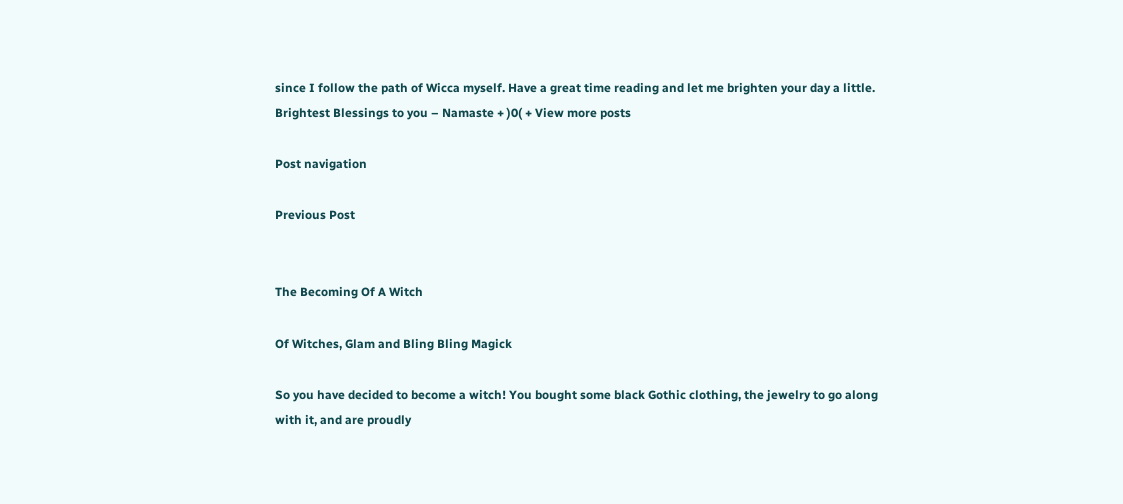since I follow the path of Wicca myself. Have a great time reading and let me brighten your day a little. Brightest Blessings to you – Namaste + )0( + View more posts

Post navigation

Previous Post


The Becoming Of A Witch

Of Witches, Glam and Bling Bling Magick

So you have decided to become a witch! You bought some black Gothic clothing, the jewelry to go along with it, and are proudly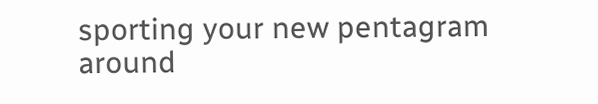sporting your new pentagram around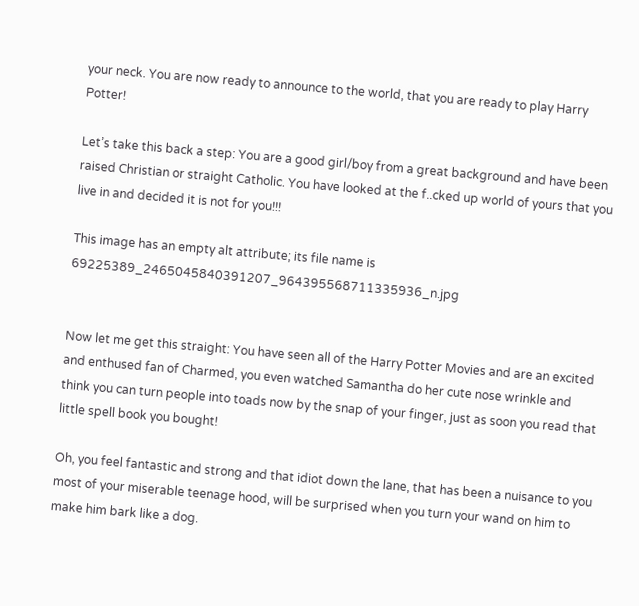your neck. You are now ready to announce to the world, that you are ready to play Harry Potter!

Let’s take this back a step: You are a good girl/boy from a great background and have been raised Christian or straight Catholic. You have looked at the f..cked up world of yours that you live in and decided it is not for you!!!

This image has an empty alt attribute; its file name is 69225389_2465045840391207_964395568711335936_n.jpg


Now let me get this straight: You have seen all of the Harry Potter Movies and are an excited and enthused fan of Charmed, you even watched Samantha do her cute nose wrinkle and think you can turn people into toads now by the snap of your finger, just as soon you read that little spell book you bought!

Oh, you feel fantastic and strong and that idiot down the lane, that has been a nuisance to you most of your miserable teenage hood, will be surprised when you turn your wand on him to make him bark like a dog.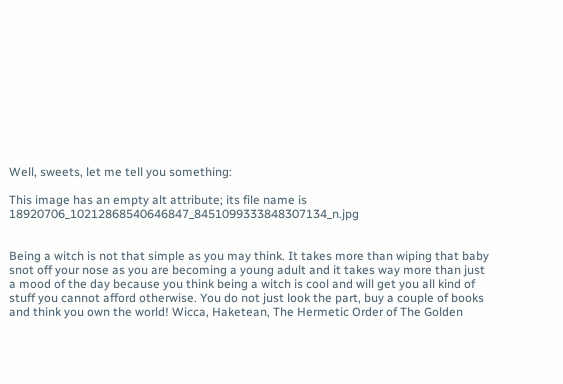Well, sweets, let me tell you something:

This image has an empty alt attribute; its file name is 18920706_10212868540646847_8451099333848307134_n.jpg


Being a witch is not that simple as you may think. It takes more than wiping that baby snot off your nose as you are becoming a young adult and it takes way more than just a mood of the day because you think being a witch is cool and will get you all kind of stuff you cannot afford otherwise. You do not just look the part, buy a couple of books and think you own the world! Wicca, Haketean, The Hermetic Order of The Golden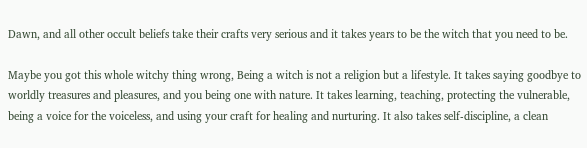Dawn, and all other occult beliefs take their crafts very serious and it takes years to be the witch that you need to be.

Maybe you got this whole witchy thing wrong, Being a witch is not a religion but a lifestyle. It takes saying goodbye to worldly treasures and pleasures, and you being one with nature. It takes learning, teaching, protecting the vulnerable, being a voice for the voiceless, and using your craft for healing and nurturing. It also takes self-discipline, a clean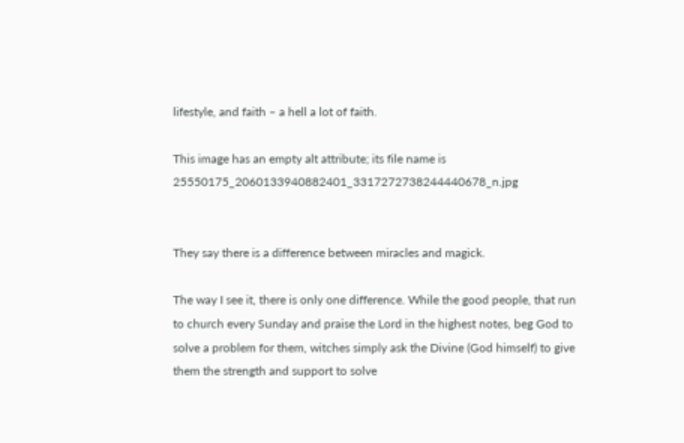lifestyle, and faith – a hell a lot of faith.

This image has an empty alt attribute; its file name is 25550175_2060133940882401_3317272738244440678_n.jpg


They say there is a difference between miracles and magick.

The way I see it, there is only one difference. While the good people, that run to church every Sunday and praise the Lord in the highest notes, beg God to solve a problem for them, witches simply ask the Divine (God himself) to give them the strength and support to solve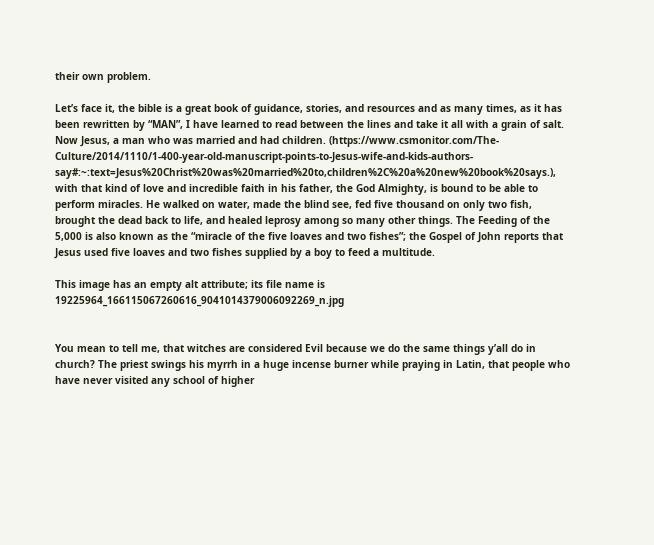their own problem.

Let’s face it, the bible is a great book of guidance, stories, and resources and as many times, as it has been rewritten by “MAN”, I have learned to read between the lines and take it all with a grain of salt. Now Jesus, a man who was married and had children. (https://www.csmonitor.com/The-Culture/2014/1110/1-400-year-old-manuscript-points-to-Jesus-wife-and-kids-authors-say#:~:text=Jesus%20Christ%20was%20married%20to,children%2C%20a%20new%20book%20says.), with that kind of love and incredible faith in his father, the God Almighty, is bound to be able to perform miracles. He walked on water, made the blind see, fed five thousand on only two fish, brought the dead back to life, and healed leprosy among so many other things. The Feeding of the 5,000 is also known as the “miracle of the five loaves and two fishes”; the Gospel of John reports that Jesus used five loaves and two fishes supplied by a boy to feed a multitude.

This image has an empty alt attribute; its file name is 19225964_166115067260616_9041014379006092269_n.jpg


You mean to tell me, that witches are considered Evil because we do the same things y’all do in church? The priest swings his myrrh in a huge incense burner while praying in Latin, that people who have never visited any school of higher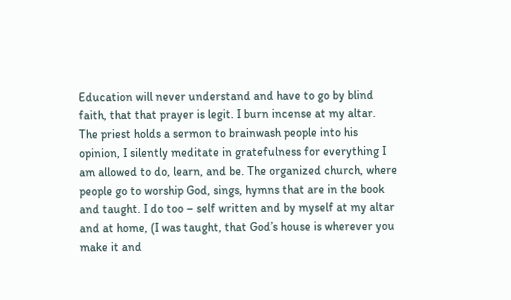Education will never understand and have to go by blind faith, that that prayer is legit. I burn incense at my altar. The priest holds a sermon to brainwash people into his opinion, I silently meditate in gratefulness for everything I am allowed to do, learn, and be. The organized church, where people go to worship God, sings, hymns that are in the book and taught. I do too – self written and by myself at my altar and at home, (I was taught, that God’s house is wherever you make it and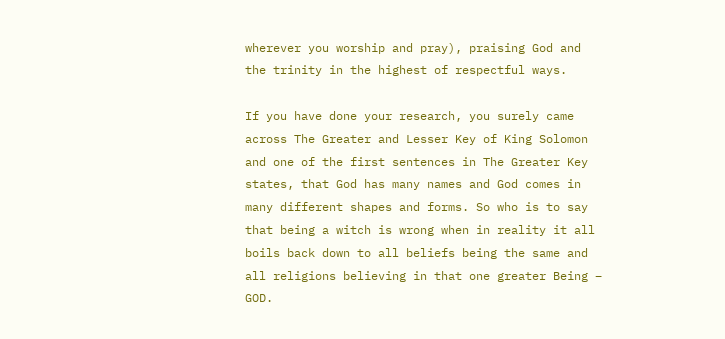wherever you worship and pray), praising God and the trinity in the highest of respectful ways.

If you have done your research, you surely came across The Greater and Lesser Key of King Solomon and one of the first sentences in The Greater Key states, that God has many names and God comes in many different shapes and forms. So who is to say that being a witch is wrong when in reality it all boils back down to all beliefs being the same and all religions believing in that one greater Being – GOD.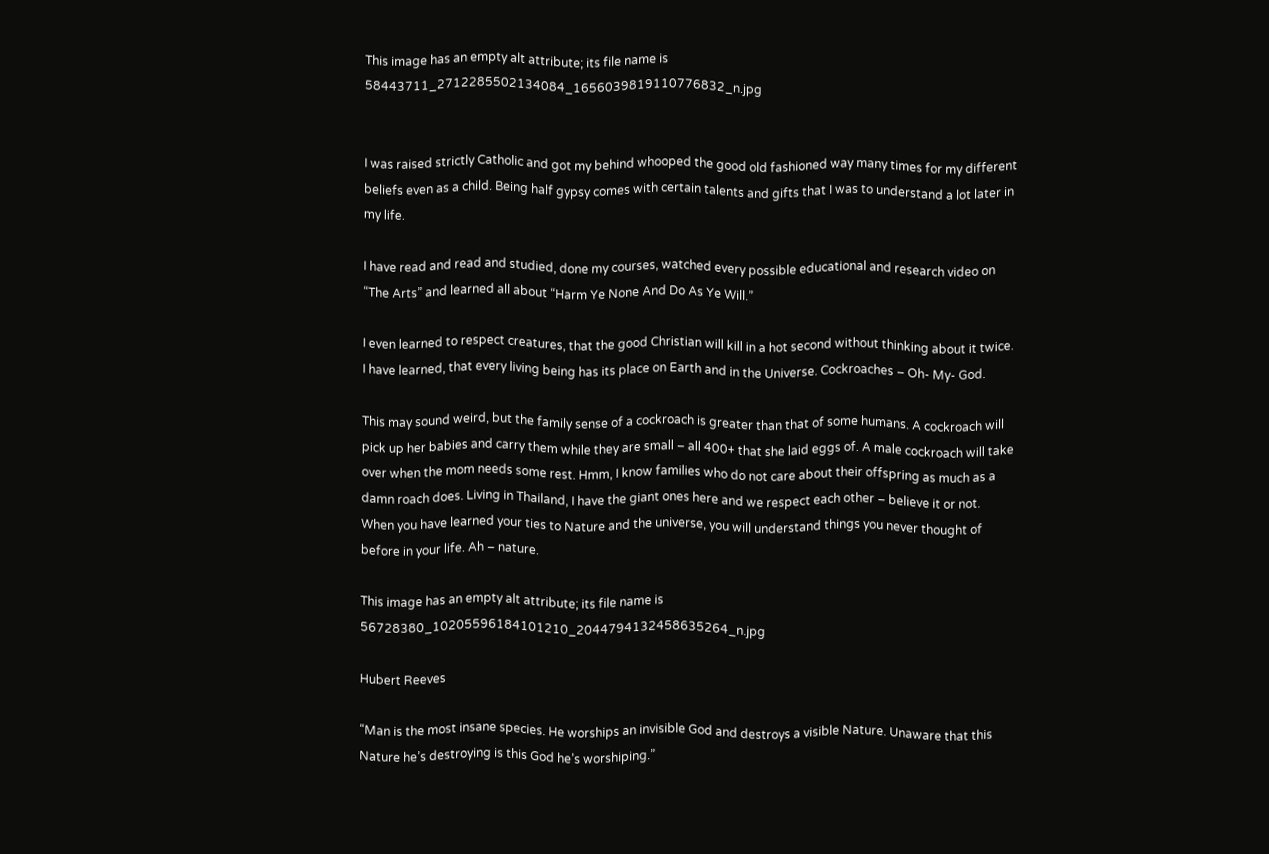This image has an empty alt attribute; its file name is 58443711_2712285502134084_1656039819110776832_n.jpg


I was raised strictly Catholic and got my behind whooped the good old fashioned way many times for my different beliefs even as a child. Being half gypsy comes with certain talents and gifts that I was to understand a lot later in my life.

I have read and read and studied, done my courses, watched every possible educational and research video on “The Arts” and learned all about “Harm Ye None And Do As Ye Will.”

I even learned to respect creatures, that the good Christian will kill in a hot second without thinking about it twice. I have learned, that every living being has its place on Earth and in the Universe. Cockroaches – Oh- My- God.

This may sound weird, but the family sense of a cockroach is greater than that of some humans. A cockroach will pick up her babies and carry them while they are small – all 400+ that she laid eggs of. A male cockroach will take over when the mom needs some rest. Hmm, I know families who do not care about their offspring as much as a damn roach does. Living in Thailand, I have the giant ones here and we respect each other – believe it or not. When you have learned your ties to Nature and the universe, you will understand things you never thought of before in your life. Ah – nature.

This image has an empty alt attribute; its file name is 56728380_10205596184101210_2044794132458635264_n.jpg

Hubert Reeves

“Man is the most insane species. He worships an invisible God and destroys a visible Nature. Unaware that this Nature he’s destroying is this God he’s worshiping.”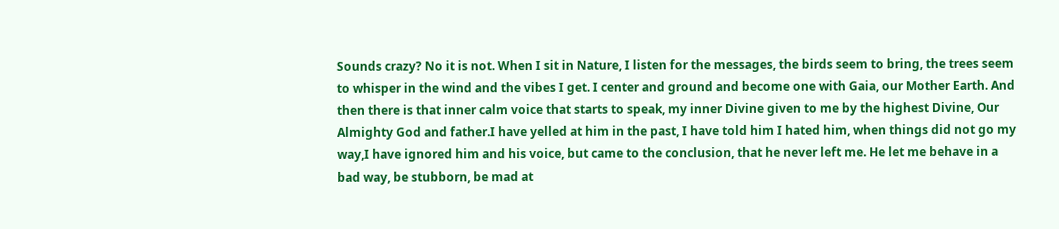Sounds crazy? No it is not. When I sit in Nature, I listen for the messages, the birds seem to bring, the trees seem to whisper in the wind and the vibes I get. I center and ground and become one with Gaia, our Mother Earth. And then there is that inner calm voice that starts to speak, my inner Divine given to me by the highest Divine, Our Almighty God and father.I have yelled at him in the past, I have told him I hated him, when things did not go my way,I have ignored him and his voice, but came to the conclusion, that he never left me. He let me behave in a bad way, be stubborn, be mad at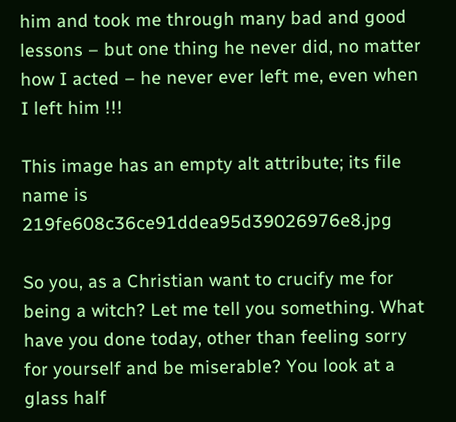him and took me through many bad and good lessons – but one thing he never did, no matter how I acted – he never ever left me, even when I left him !!!

This image has an empty alt attribute; its file name is 219fe608c36ce91ddea95d39026976e8.jpg

So you, as a Christian want to crucify me for being a witch? Let me tell you something. What have you done today, other than feeling sorry for yourself and be miserable? You look at a glass half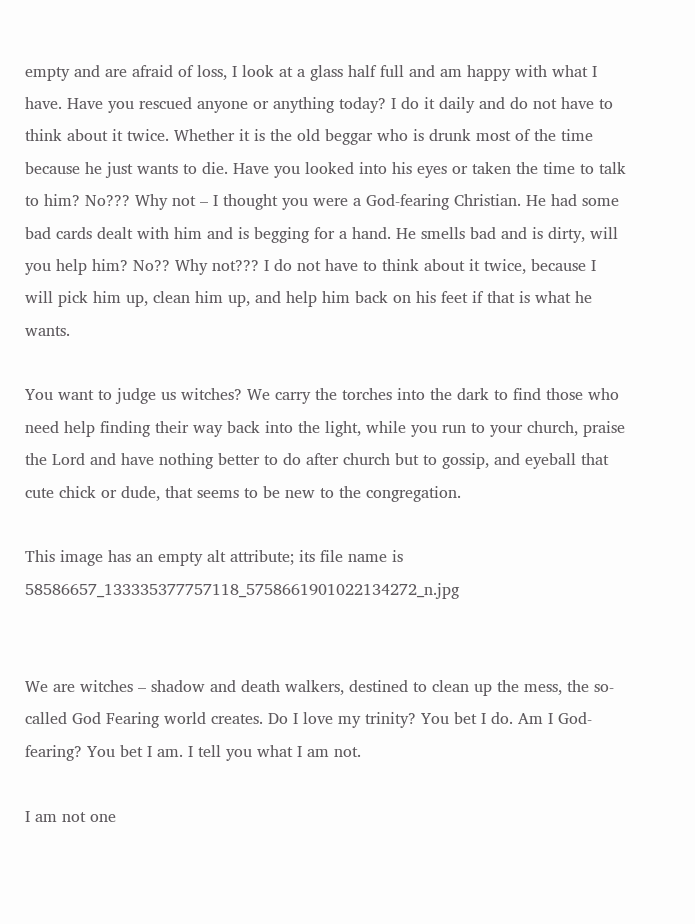empty and are afraid of loss, I look at a glass half full and am happy with what I have. Have you rescued anyone or anything today? I do it daily and do not have to think about it twice. Whether it is the old beggar who is drunk most of the time because he just wants to die. Have you looked into his eyes or taken the time to talk to him? No??? Why not – I thought you were a God-fearing Christian. He had some bad cards dealt with him and is begging for a hand. He smells bad and is dirty, will you help him? No?? Why not??? I do not have to think about it twice, because I will pick him up, clean him up, and help him back on his feet if that is what he wants.

You want to judge us witches? We carry the torches into the dark to find those who need help finding their way back into the light, while you run to your church, praise the Lord and have nothing better to do after church but to gossip, and eyeball that cute chick or dude, that seems to be new to the congregation.

This image has an empty alt attribute; its file name is 58586657_133335377757118_5758661901022134272_n.jpg


We are witches – shadow and death walkers, destined to clean up the mess, the so-called God Fearing world creates. Do I love my trinity? You bet I do. Am I God-fearing? You bet I am. I tell you what I am not.

I am not one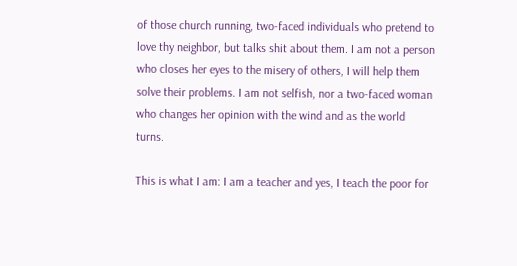of those church running, two-faced individuals who pretend to love thy neighbor, but talks shit about them. I am not a person who closes her eyes to the misery of others, I will help them solve their problems. I am not selfish, nor a two-faced woman who changes her opinion with the wind and as the world turns.

This is what I am: I am a teacher and yes, I teach the poor for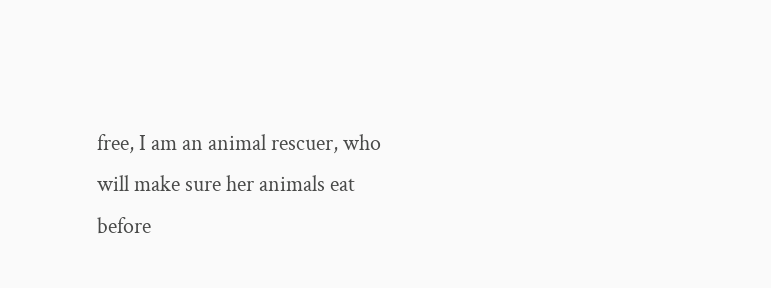free, I am an animal rescuer, who will make sure her animals eat before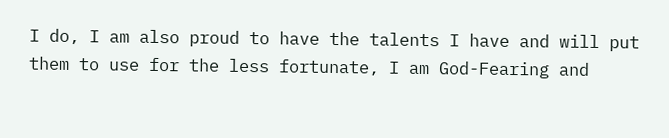I do, I am also proud to have the talents I have and will put them to use for the less fortunate, I am God-Fearing and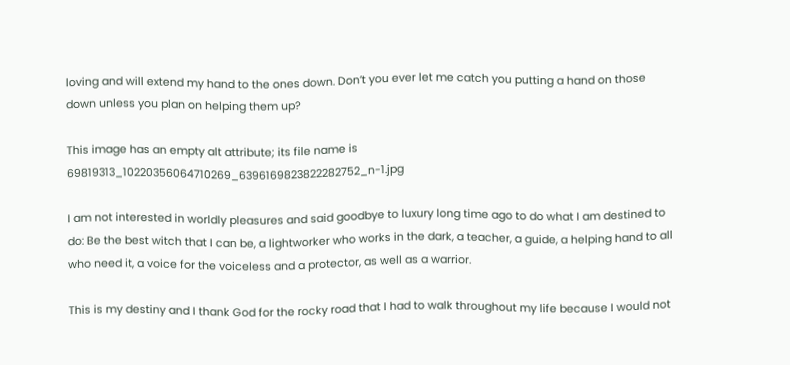loving and will extend my hand to the ones down. Don’t you ever let me catch you putting a hand on those down unless you plan on helping them up?

This image has an empty alt attribute; its file name is 69819313_10220356064710269_6396169823822282752_n-1.jpg

I am not interested in worldly pleasures and said goodbye to luxury long time ago to do what I am destined to do: Be the best witch that I can be, a lightworker who works in the dark, a teacher, a guide, a helping hand to all who need it, a voice for the voiceless and a protector, as well as a warrior.

This is my destiny and I thank God for the rocky road that I had to walk throughout my life because I would not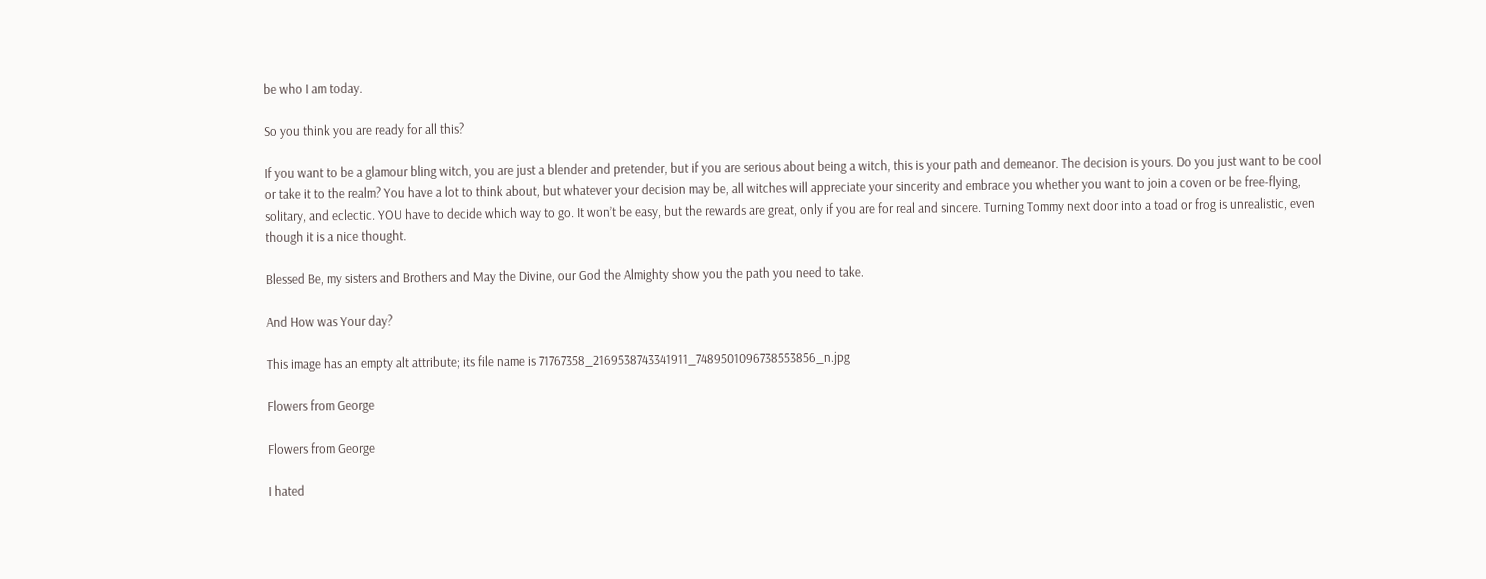be who I am today.

So you think you are ready for all this?

If you want to be a glamour bling witch, you are just a blender and pretender, but if you are serious about being a witch, this is your path and demeanor. The decision is yours. Do you just want to be cool or take it to the realm? You have a lot to think about, but whatever your decision may be, all witches will appreciate your sincerity and embrace you whether you want to join a coven or be free-flying, solitary, and eclectic. YOU have to decide which way to go. It won’t be easy, but the rewards are great, only if you are for real and sincere. Turning Tommy next door into a toad or frog is unrealistic, even though it is a nice thought.

Blessed Be, my sisters and Brothers and May the Divine, our God the Almighty show you the path you need to take.

And How was Your day?

This image has an empty alt attribute; its file name is 71767358_2169538743341911_7489501096738553856_n.jpg

Flowers from George

Flowers from George

I hated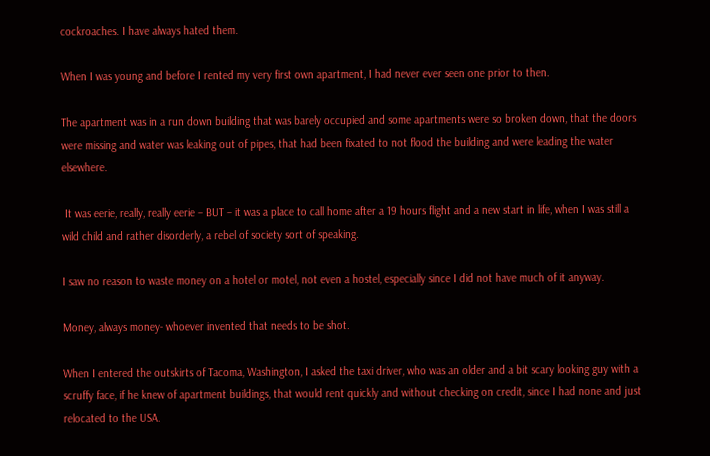cockroaches. I have always hated them.

When I was young and before I rented my very first own apartment, I had never ever seen one prior to then.

The apartment was in a run down building that was barely occupied and some apartments were so broken down, that the doors were missing and water was leaking out of pipes, that had been fixated to not flood the building and were leading the water elsewhere.

 It was eerie, really, really eerie – BUT – it was a place to call home after a 19 hours flight and a new start in life, when I was still a wild child and rather disorderly, a rebel of society sort of speaking.

I saw no reason to waste money on a hotel or motel, not even a hostel, especially since I did not have much of it anyway.

Money, always money- whoever invented that needs to be shot.

When I entered the outskirts of Tacoma, Washington, I asked the taxi driver, who was an older and a bit scary looking guy with a scruffy face, if he knew of apartment buildings, that would rent quickly and without checking on credit, since I had none and just relocated to the USA.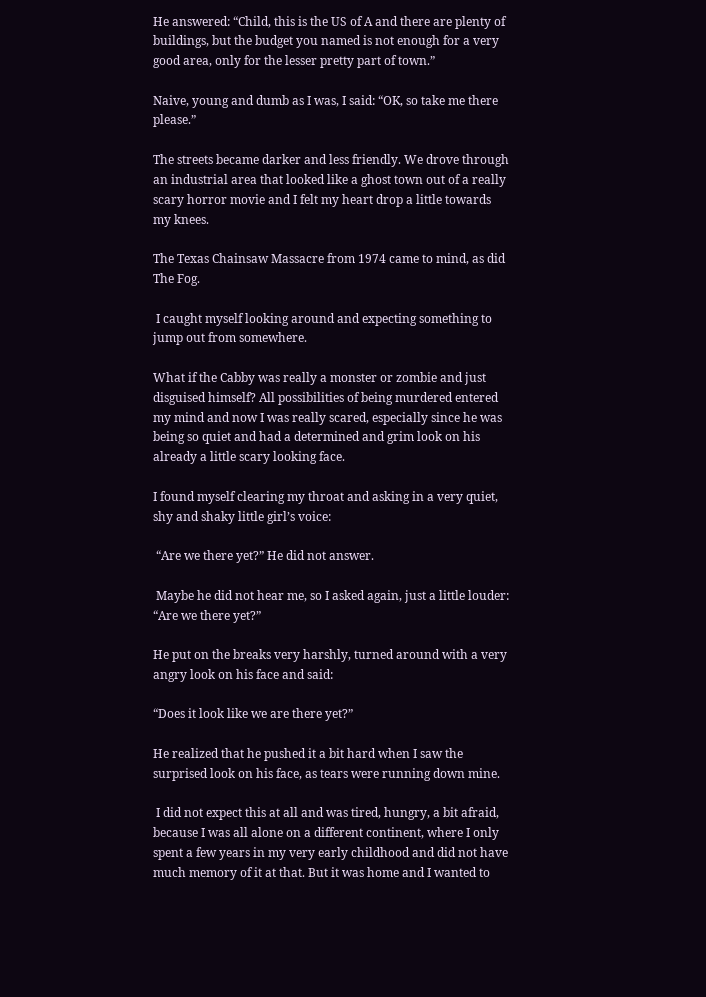He answered: “Child, this is the US of A and there are plenty of buildings, but the budget you named is not enough for a very good area, only for the lesser pretty part of town.”

Naive, young and dumb as I was, I said: “OK, so take me there please.”

The streets became darker and less friendly. We drove through an industrial area that looked like a ghost town out of a really scary horror movie and I felt my heart drop a little towards my knees.

The Texas Chainsaw Massacre from 1974 came to mind, as did The Fog.

 I caught myself looking around and expecting something to jump out from somewhere.

What if the Cabby was really a monster or zombie and just disguised himself? All possibilities of being murdered entered my mind and now I was really scared, especially since he was being so quiet and had a determined and grim look on his already a little scary looking face.

I found myself clearing my throat and asking in a very quiet, shy and shaky little girl’s voice:

 “Are we there yet?” He did not answer.

 Maybe he did not hear me, so I asked again, just a little louder: “Are we there yet?”

He put on the breaks very harshly, turned around with a very angry look on his face and said:

“Does it look like we are there yet?”

He realized that he pushed it a bit hard when I saw the surprised look on his face, as tears were running down mine.

 I did not expect this at all and was tired, hungry, a bit afraid, because I was all alone on a different continent, where I only spent a few years in my very early childhood and did not have much memory of it at that. But it was home and I wanted to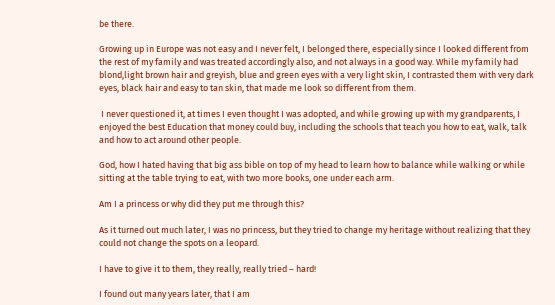be there.

Growing up in Europe was not easy and I never felt, I belonged there, especially since I looked different from the rest of my family and was treated accordingly also, and not always in a good way. While my family had blond,light brown hair and greyish, blue and green eyes with a very light skin, I contrasted them with very dark eyes, black hair and easy to tan skin, that made me look so different from them.

 I never questioned it, at times I even thought I was adopted, and while growing up with my grandparents, I enjoyed the best Education that money could buy, including the schools that teach you how to eat, walk, talk and how to act around other people.

God, how I hated having that big ass bible on top of my head to learn how to balance while walking or while sitting at the table trying to eat, with two more books, one under each arm.

Am I a princess or why did they put me through this?

As it turned out much later, I was no princess, but they tried to change my heritage without realizing that they could not change the spots on a leopard.

I have to give it to them, they really, really tried – hard!

I found out many years later, that I am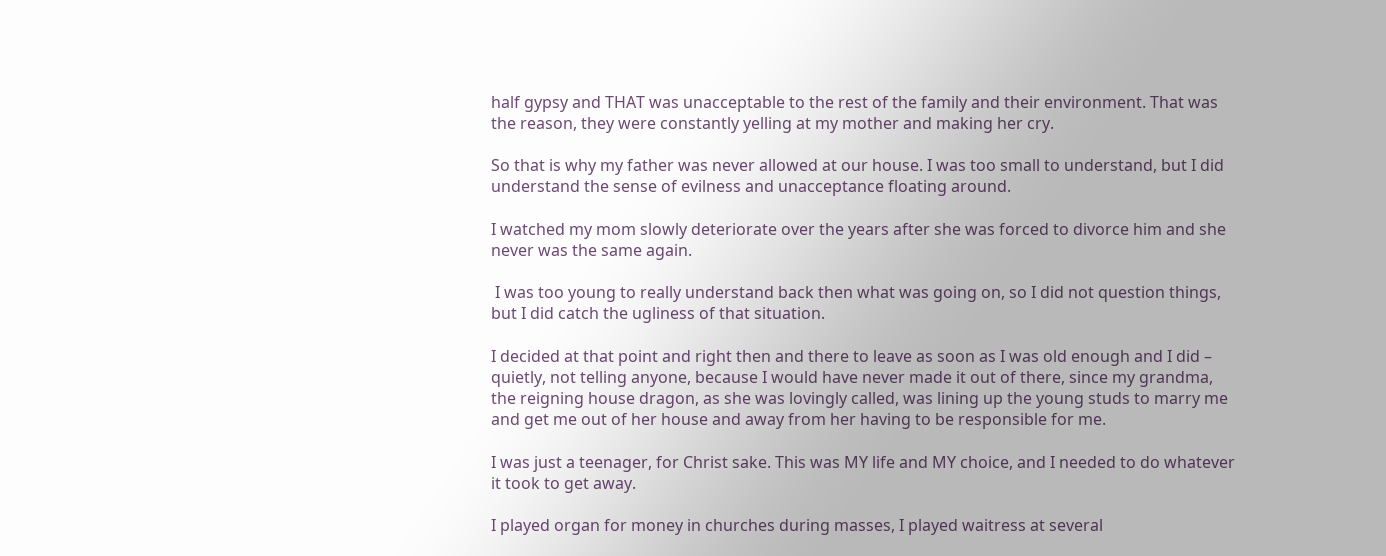half gypsy and THAT was unacceptable to the rest of the family and their environment. That was the reason, they were constantly yelling at my mother and making her cry.

So that is why my father was never allowed at our house. I was too small to understand, but I did understand the sense of evilness and unacceptance floating around.

I watched my mom slowly deteriorate over the years after she was forced to divorce him and she never was the same again.

 I was too young to really understand back then what was going on, so I did not question things, but I did catch the ugliness of that situation.

I decided at that point and right then and there to leave as soon as I was old enough and I did – quietly, not telling anyone, because I would have never made it out of there, since my grandma, the reigning house dragon, as she was lovingly called, was lining up the young studs to marry me and get me out of her house and away from her having to be responsible for me.

I was just a teenager, for Christ sake. This was MY life and MY choice, and I needed to do whatever it took to get away.

I played organ for money in churches during masses, I played waitress at several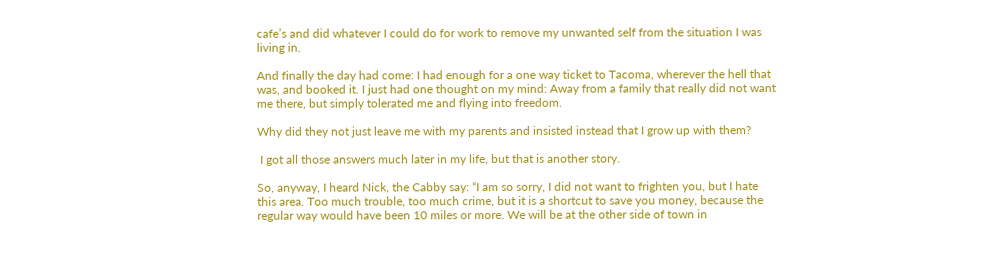cafe’s and did whatever I could do for work to remove my unwanted self from the situation I was living in.

And finally the day had come: I had enough for a one way ticket to Tacoma, wherever the hell that was, and booked it. I just had one thought on my mind: Away from a family that really did not want me there, but simply tolerated me and flying into freedom.

Why did they not just leave me with my parents and insisted instead that I grow up with them?

 I got all those answers much later in my life, but that is another story.

So, anyway, I heard Nick, the Cabby say: “I am so sorry, I did not want to frighten you, but I hate this area. Too much trouble, too much crime, but it is a shortcut to save you money, because the regular way would have been 10 miles or more. We will be at the other side of town in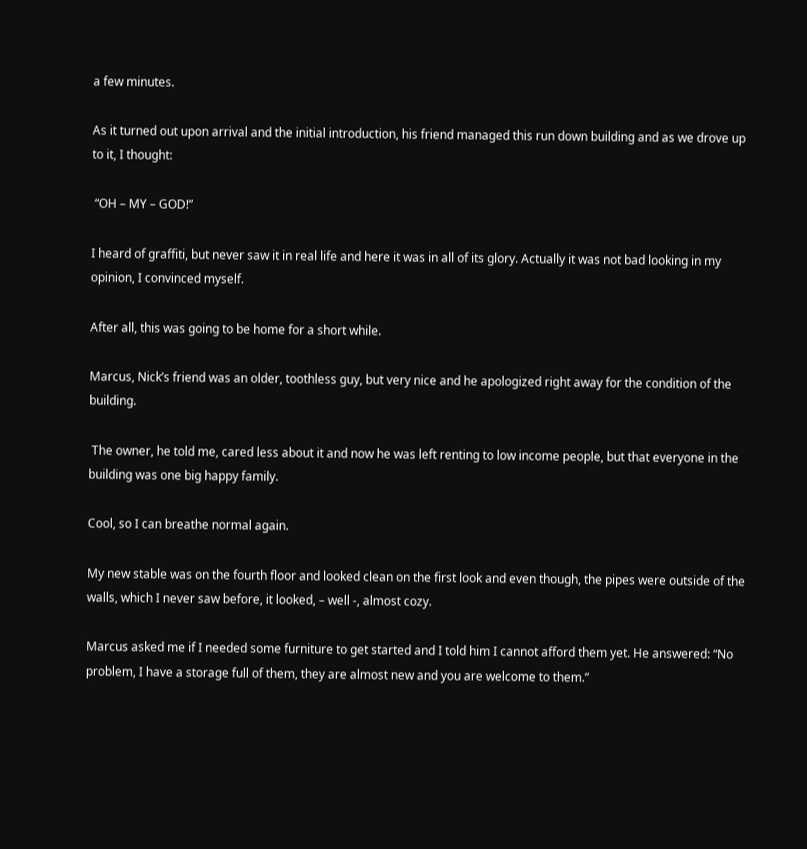a few minutes.

As it turned out upon arrival and the initial introduction, his friend managed this run down building and as we drove up to it, I thought:

 “OH – MY – GOD!”

I heard of graffiti, but never saw it in real life and here it was in all of its glory. Actually it was not bad looking in my opinion, I convinced myself.

After all, this was going to be home for a short while.

Marcus, Nick’s friend was an older, toothless guy, but very nice and he apologized right away for the condition of the building.

 The owner, he told me, cared less about it and now he was left renting to low income people, but that everyone in the building was one big happy family.

Cool, so I can breathe normal again.

My new stable was on the fourth floor and looked clean on the first look and even though, the pipes were outside of the walls, which I never saw before, it looked, – well -, almost cozy.

Marcus asked me if I needed some furniture to get started and I told him I cannot afford them yet. He answered: “No problem, I have a storage full of them, they are almost new and you are welcome to them.”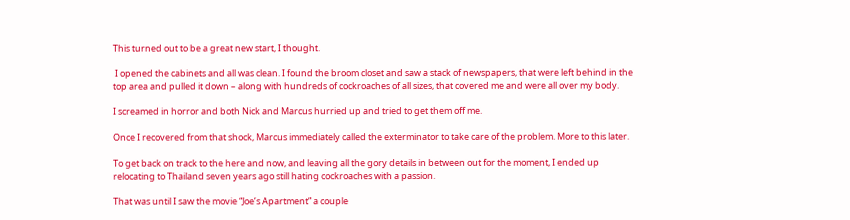This turned out to be a great new start, I thought.

 I opened the cabinets and all was clean. I found the broom closet and saw a stack of newspapers, that were left behind in the top area and pulled it down – along with hundreds of cockroaches of all sizes, that covered me and were all over my body.

I screamed in horror and both Nick and Marcus hurried up and tried to get them off me.

Once I recovered from that shock, Marcus immediately called the exterminator to take care of the problem. More to this later.

To get back on track to the here and now, and leaving all the gory details in between out for the moment, I ended up relocating to Thailand seven years ago still hating cockroaches with a passion.

That was until I saw the movie “Joe’s Apartment” a couple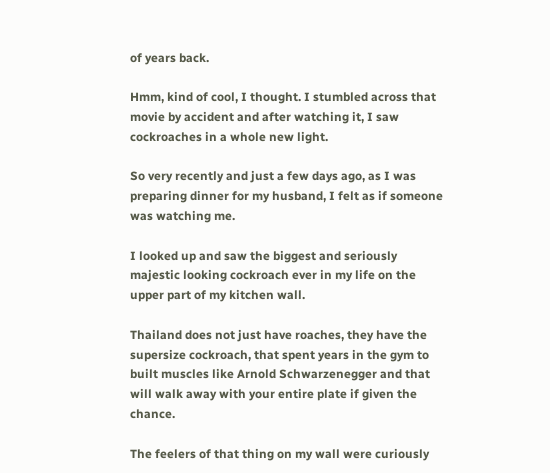of years back.

Hmm, kind of cool, I thought. I stumbled across that movie by accident and after watching it, I saw cockroaches in a whole new light.

So very recently and just a few days ago, as I was preparing dinner for my husband, I felt as if someone was watching me.

I looked up and saw the biggest and seriously majestic looking cockroach ever in my life on the upper part of my kitchen wall.

Thailand does not just have roaches, they have the supersize cockroach, that spent years in the gym to built muscles like Arnold Schwarzenegger and that will walk away with your entire plate if given the chance.

The feelers of that thing on my wall were curiously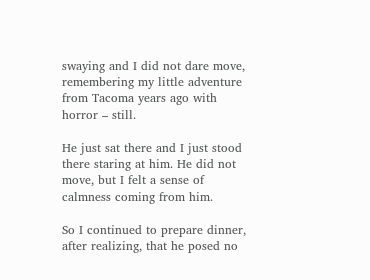swaying and I did not dare move, remembering my little adventure from Tacoma years ago with horror – still.

He just sat there and I just stood there staring at him. He did not move, but I felt a sense of calmness coming from him.

So I continued to prepare dinner, after realizing, that he posed no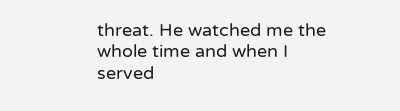threat. He watched me the whole time and when I served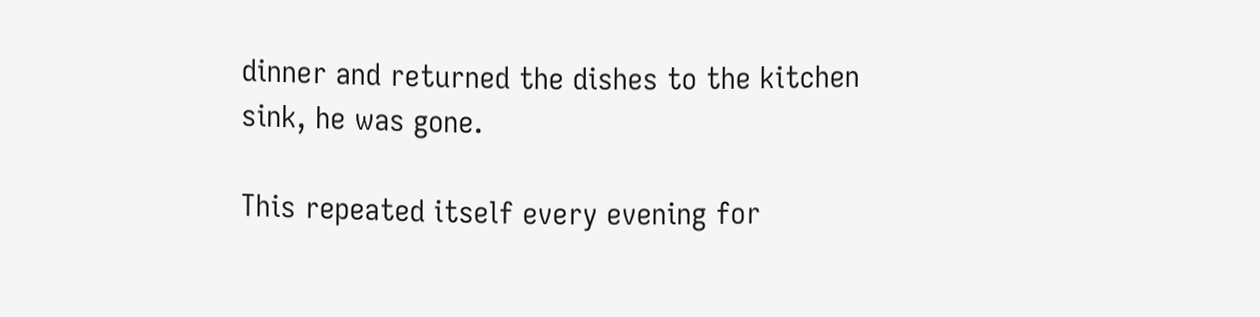dinner and returned the dishes to the kitchen sink, he was gone.

This repeated itself every evening for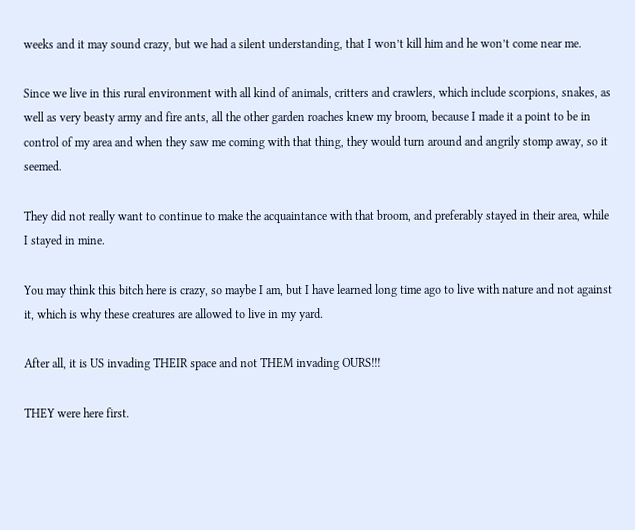weeks and it may sound crazy, but we had a silent understanding, that I won’t kill him and he won’t come near me.

Since we live in this rural environment with all kind of animals, critters and crawlers, which include scorpions, snakes, as well as very beasty army and fire ants, all the other garden roaches knew my broom, because I made it a point to be in control of my area and when they saw me coming with that thing, they would turn around and angrily stomp away, so it seemed.

They did not really want to continue to make the acquaintance with that broom, and preferably stayed in their area, while I stayed in mine.

You may think this bitch here is crazy, so maybe I am, but I have learned long time ago to live with nature and not against it, which is why these creatures are allowed to live in my yard.

After all, it is US invading THEIR space and not THEM invading OURS!!!

THEY were here first.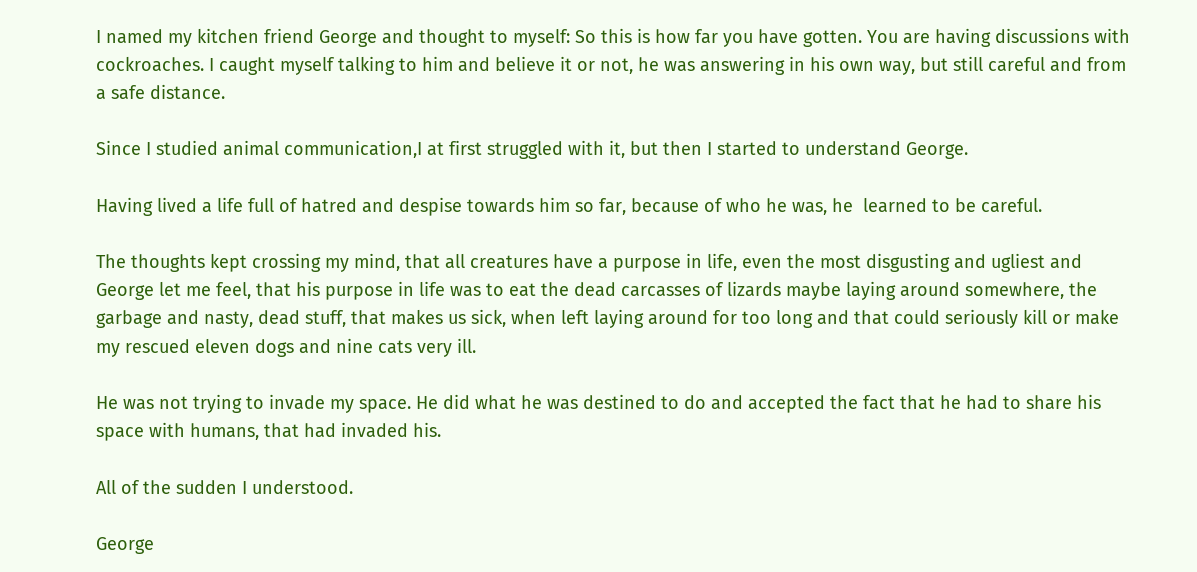I named my kitchen friend George and thought to myself: So this is how far you have gotten. You are having discussions with cockroaches. I caught myself talking to him and believe it or not, he was answering in his own way, but still careful and from a safe distance.

Since I studied animal communication,I at first struggled with it, but then I started to understand George.

Having lived a life full of hatred and despise towards him so far, because of who he was, he  learned to be careful.

The thoughts kept crossing my mind, that all creatures have a purpose in life, even the most disgusting and ugliest and George let me feel, that his purpose in life was to eat the dead carcasses of lizards maybe laying around somewhere, the garbage and nasty, dead stuff, that makes us sick, when left laying around for too long and that could seriously kill or make my rescued eleven dogs and nine cats very ill.

He was not trying to invade my space. He did what he was destined to do and accepted the fact that he had to share his space with humans, that had invaded his.

All of the sudden I understood.

George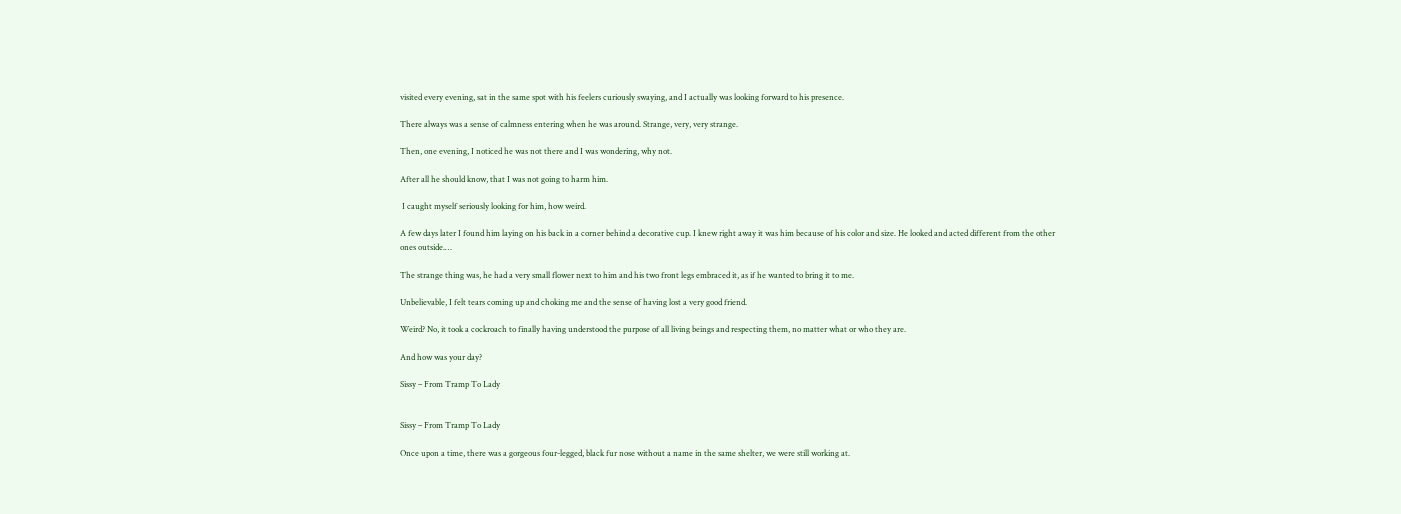visited every evening, sat in the same spot with his feelers curiously swaying, and I actually was looking forward to his presence.

There always was a sense of calmness entering when he was around. Strange, very, very strange.

Then, one evening, I noticed he was not there and I was wondering, why not.

After all he should know, that I was not going to harm him.

 I caught myself seriously looking for him, how weird.

A few days later I found him laying on his back in a corner behind a decorative cup. I knew right away it was him because of his color and size. He looked and acted different from the other ones outside.…

The strange thing was, he had a very small flower next to him and his two front legs embraced it, as if he wanted to bring it to me.

Unbelievable, I felt tears coming up and choking me and the sense of having lost a very good friend.

Weird? No, it took a cockroach to finally having understood the purpose of all living beings and respecting them, no matter what or who they are.

And how was your day?

Sissy – From Tramp To Lady


Sissy – From Tramp To Lady

Once upon a time, there was a gorgeous four-legged, black fur nose without a name in the same shelter, we were still working at.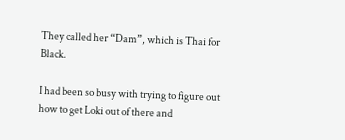They called her “Dam”, which is Thai for Black.

I had been so busy with trying to figure out how to get Loki out of there and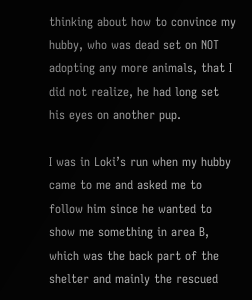thinking about how to convince my hubby, who was dead set on NOT adopting any more animals, that I did not realize, he had long set his eyes on another pup.

I was in Loki’s run when my hubby came to me and asked me to follow him since he wanted to show me something in area B, which was the back part of the shelter and mainly the rescued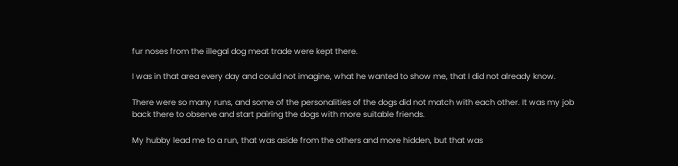fur noses from the illegal dog meat trade were kept there.

I was in that area every day and could not imagine, what he wanted to show me, that I did not already know.

There were so many runs, and some of the personalities of the dogs did not match with each other. It was my job back there to observe and start pairing the dogs with more suitable friends.

My hubby lead me to a run, that was aside from the others and more hidden, but that was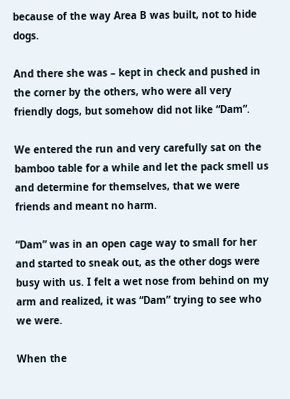because of the way Area B was built, not to hide dogs.

And there she was – kept in check and pushed in the corner by the others, who were all very friendly dogs, but somehow did not like “Dam”.

We entered the run and very carefully sat on the bamboo table for a while and let the pack smell us and determine for themselves, that we were friends and meant no harm.

“Dam” was in an open cage way to small for her and started to sneak out, as the other dogs were busy with us. I felt a wet nose from behind on my arm and realized, it was “Dam” trying to see who we were.

When the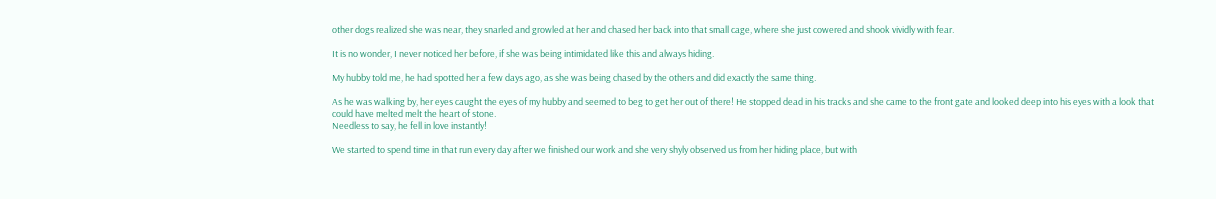other dogs realized she was near, they snarled and growled at her and chased her back into that small cage, where she just cowered and shook vividly with fear.

It is no wonder, I never noticed her before, if she was being intimidated like this and always hiding.

My hubby told me, he had spotted her a few days ago, as she was being chased by the others and did exactly the same thing.

As he was walking by, her eyes caught the eyes of my hubby and seemed to beg to get her out of there! He stopped dead in his tracks and she came to the front gate and looked deep into his eyes with a look that could have melted melt the heart of stone.
Needless to say, he fell in love instantly!

We started to spend time in that run every day after we finished our work and she very shyly observed us from her hiding place, but with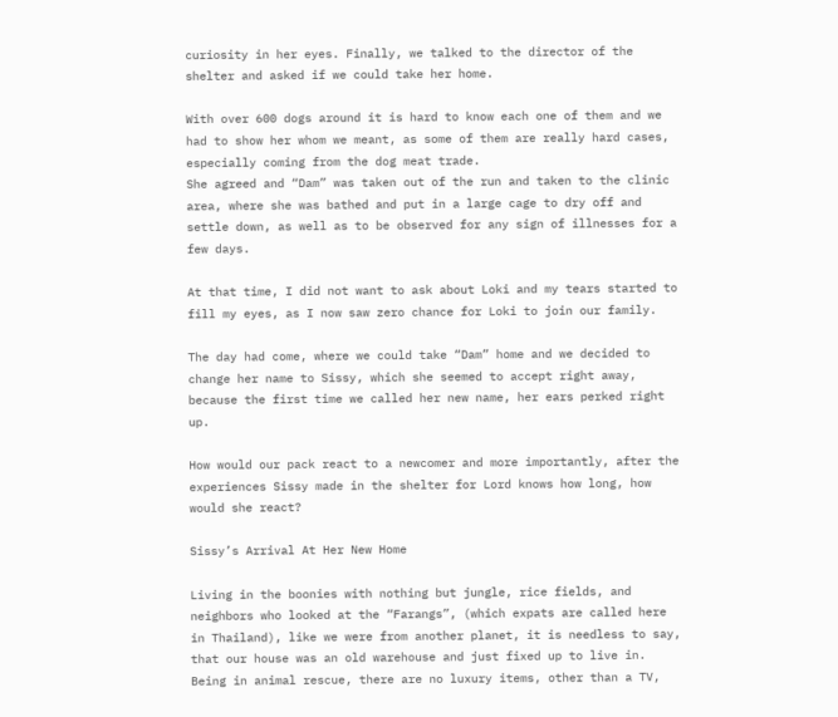curiosity in her eyes. Finally, we talked to the director of the shelter and asked if we could take her home.

With over 600 dogs around it is hard to know each one of them and we had to show her whom we meant, as some of them are really hard cases, especially coming from the dog meat trade.
She agreed and “Dam” was taken out of the run and taken to the clinic area, where she was bathed and put in a large cage to dry off and settle down, as well as to be observed for any sign of illnesses for a few days.

At that time, I did not want to ask about Loki and my tears started to fill my eyes, as I now saw zero chance for Loki to join our family.

The day had come, where we could take “Dam” home and we decided to change her name to Sissy, which she seemed to accept right away, because the first time we called her new name, her ears perked right up.

How would our pack react to a newcomer and more importantly, after the experiences Sissy made in the shelter for Lord knows how long, how would she react?

Sissy’s Arrival At Her New Home

Living in the boonies with nothing but jungle, rice fields, and neighbors who looked at the “Farangs”, (which expats are called here in Thailand), like we were from another planet, it is needless to say, that our house was an old warehouse and just fixed up to live in.
Being in animal rescue, there are no luxury items, other than a TV,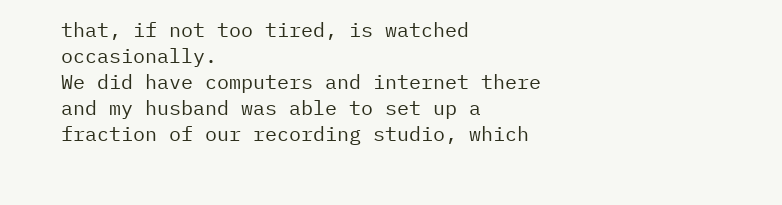that, if not too tired, is watched occasionally.
We did have computers and internet there and my husband was able to set up a fraction of our recording studio, which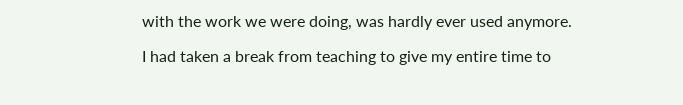with the work we were doing, was hardly ever used anymore.

I had taken a break from teaching to give my entire time to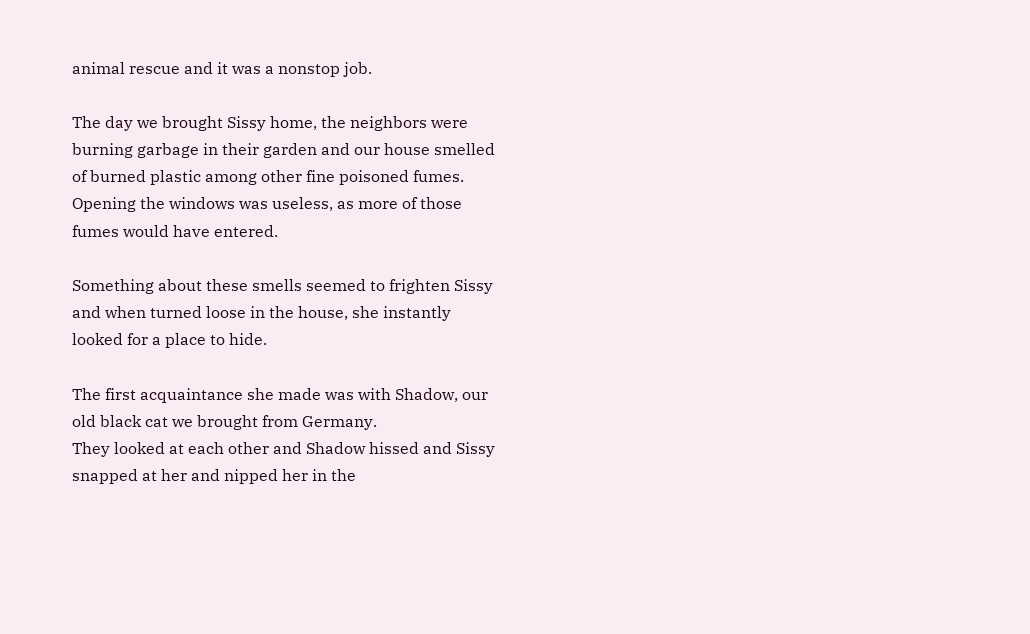animal rescue and it was a nonstop job.

The day we brought Sissy home, the neighbors were burning garbage in their garden and our house smelled of burned plastic among other fine poisoned fumes.
Opening the windows was useless, as more of those fumes would have entered.

Something about these smells seemed to frighten Sissy and when turned loose in the house, she instantly looked for a place to hide.

The first acquaintance she made was with Shadow, our old black cat we brought from Germany.
They looked at each other and Shadow hissed and Sissy snapped at her and nipped her in the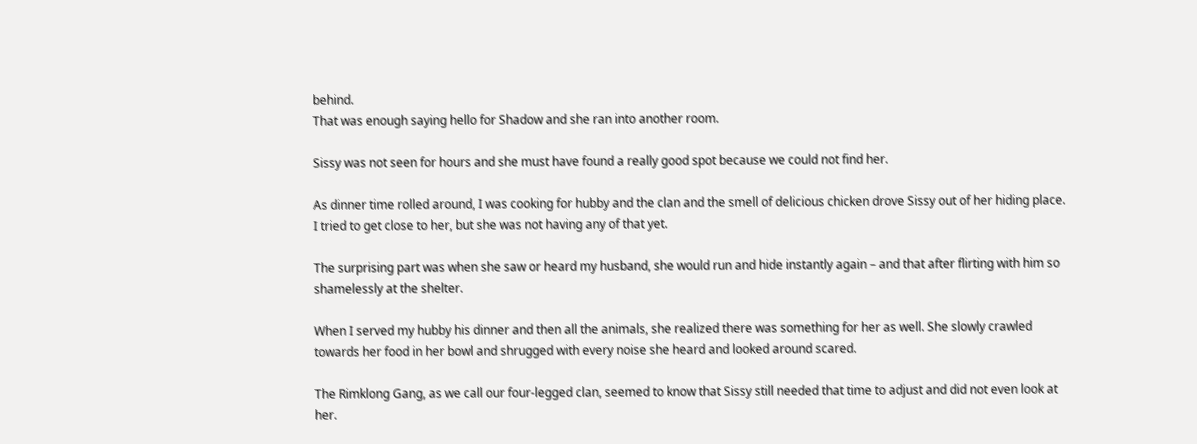behind.
That was enough saying hello for Shadow and she ran into another room.

Sissy was not seen for hours and she must have found a really good spot because we could not find her.

As dinner time rolled around, I was cooking for hubby and the clan and the smell of delicious chicken drove Sissy out of her hiding place.
I tried to get close to her, but she was not having any of that yet.

The surprising part was when she saw or heard my husband, she would run and hide instantly again – and that after flirting with him so shamelessly at the shelter.

When I served my hubby his dinner and then all the animals, she realized there was something for her as well. She slowly crawled towards her food in her bowl and shrugged with every noise she heard and looked around scared.

The Rimklong Gang, as we call our four-legged clan, seemed to know that Sissy still needed that time to adjust and did not even look at her.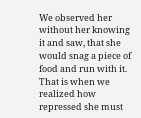We observed her without her knowing it and saw, that she would snag a piece of food and run with it. That is when we realized how repressed she must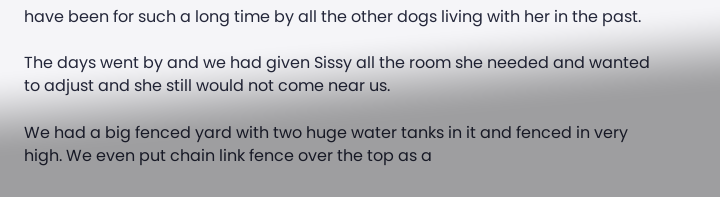have been for such a long time by all the other dogs living with her in the past.

The days went by and we had given Sissy all the room she needed and wanted to adjust and she still would not come near us.

We had a big fenced yard with two huge water tanks in it and fenced in very high. We even put chain link fence over the top as a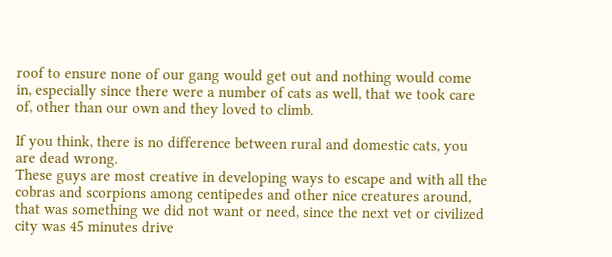roof to ensure none of our gang would get out and nothing would come in, especially since there were a number of cats as well, that we took care of, other than our own and they loved to climb.

If you think, there is no difference between rural and domestic cats, you are dead wrong.
These guys are most creative in developing ways to escape and with all the cobras and scorpions among centipedes and other nice creatures around, that was something we did not want or need, since the next vet or civilized city was 45 minutes drive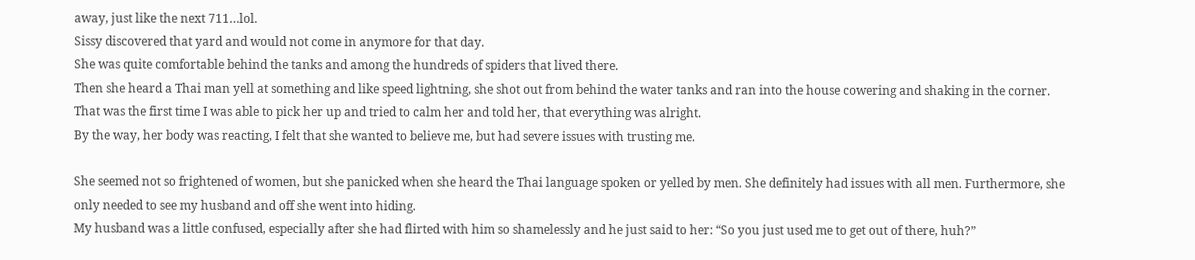away, just like the next 711…lol.
Sissy discovered that yard and would not come in anymore for that day.
She was quite comfortable behind the tanks and among the hundreds of spiders that lived there.
Then she heard a Thai man yell at something and like speed lightning, she shot out from behind the water tanks and ran into the house cowering and shaking in the corner.
That was the first time I was able to pick her up and tried to calm her and told her, that everything was alright.
By the way, her body was reacting, I felt that she wanted to believe me, but had severe issues with trusting me.

She seemed not so frightened of women, but she panicked when she heard the Thai language spoken or yelled by men. She definitely had issues with all men. Furthermore, she only needed to see my husband and off she went into hiding.
My husband was a little confused, especially after she had flirted with him so shamelessly and he just said to her: “So you just used me to get out of there, huh?”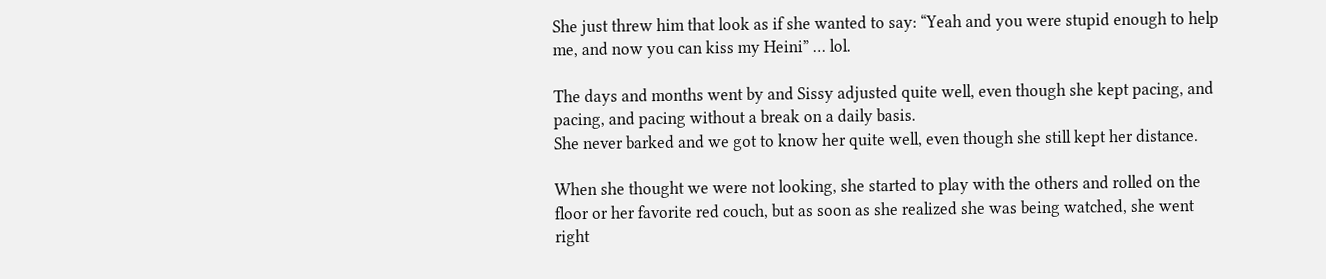She just threw him that look as if she wanted to say: “Yeah and you were stupid enough to help me, and now you can kiss my Heini” … lol.

The days and months went by and Sissy adjusted quite well, even though she kept pacing, and pacing, and pacing without a break on a daily basis.
She never barked and we got to know her quite well, even though she still kept her distance.

When she thought we were not looking, she started to play with the others and rolled on the floor or her favorite red couch, but as soon as she realized she was being watched, she went right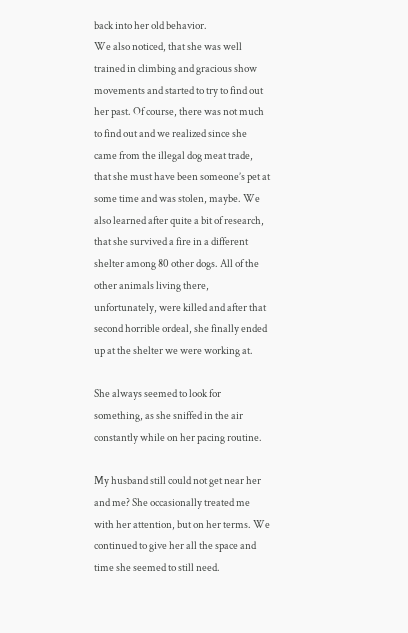back into her old behavior.
We also noticed, that she was well trained in climbing and gracious show movements and started to try to find out her past. Of course, there was not much to find out and we realized since she came from the illegal dog meat trade, that she must have been someone’s pet at some time and was stolen, maybe. We also learned after quite a bit of research, that she survived a fire in a different shelter among 80 other dogs. All of the other animals living there, unfortunately, were killed and after that second horrible ordeal, she finally ended up at the shelter we were working at.

She always seemed to look for something, as she sniffed in the air constantly while on her pacing routine.

My husband still could not get near her and me? She occasionally treated me with her attention, but on her terms. We continued to give her all the space and time she seemed to still need.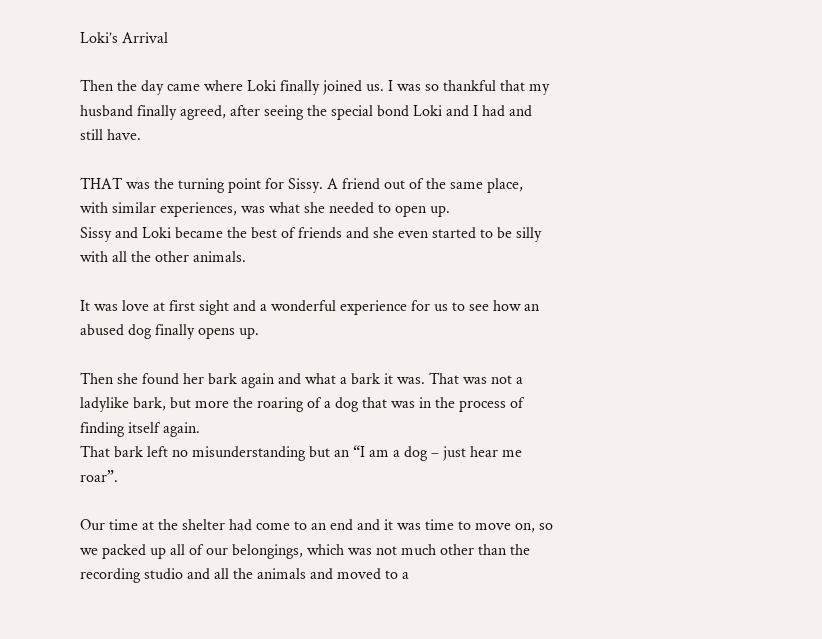Loki’s Arrival

Then the day came where Loki finally joined us. I was so thankful that my husband finally agreed, after seeing the special bond Loki and I had and still have.

THAT was the turning point for Sissy. A friend out of the same place, with similar experiences, was what she needed to open up.
Sissy and Loki became the best of friends and she even started to be silly with all the other animals.

It was love at first sight and a wonderful experience for us to see how an abused dog finally opens up.

Then she found her bark again and what a bark it was. That was not a ladylike bark, but more the roaring of a dog that was in the process of finding itself again.
That bark left no misunderstanding but an “I am a dog – just hear me roar”.

Our time at the shelter had come to an end and it was time to move on, so we packed up all of our belongings, which was not much other than the recording studio and all the animals and moved to a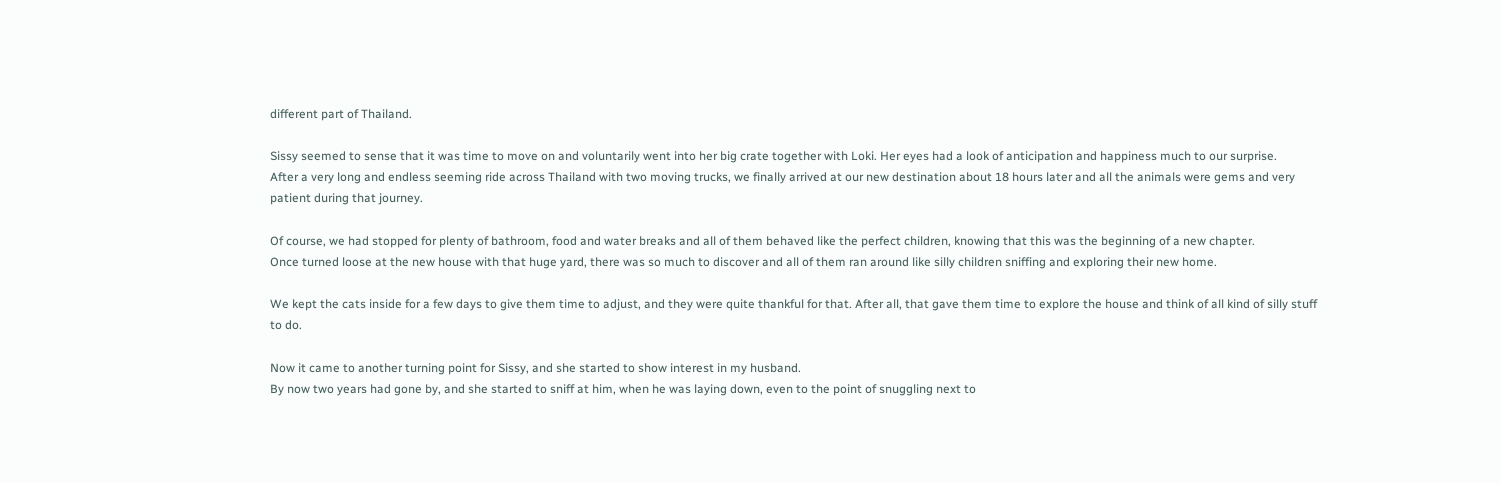different part of Thailand.

Sissy seemed to sense that it was time to move on and voluntarily went into her big crate together with Loki. Her eyes had a look of anticipation and happiness much to our surprise.
After a very long and endless seeming ride across Thailand with two moving trucks, we finally arrived at our new destination about 18 hours later and all the animals were gems and very patient during that journey.

Of course, we had stopped for plenty of bathroom, food and water breaks and all of them behaved like the perfect children, knowing that this was the beginning of a new chapter.
Once turned loose at the new house with that huge yard, there was so much to discover and all of them ran around like silly children sniffing and exploring their new home.

We kept the cats inside for a few days to give them time to adjust, and they were quite thankful for that. After all, that gave them time to explore the house and think of all kind of silly stuff to do.

Now it came to another turning point for Sissy, and she started to show interest in my husband.
By now two years had gone by, and she started to sniff at him, when he was laying down, even to the point of snuggling next to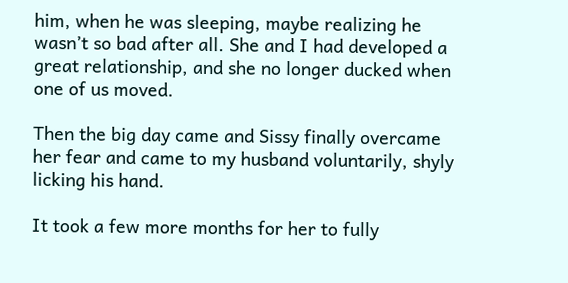him, when he was sleeping, maybe realizing he wasn’t so bad after all. She and I had developed a great relationship, and she no longer ducked when one of us moved.

Then the big day came and Sissy finally overcame her fear and came to my husband voluntarily, shyly licking his hand.

It took a few more months for her to fully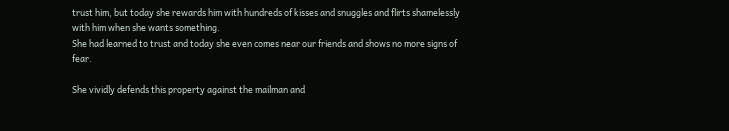trust him, but today she rewards him with hundreds of kisses and snuggles and flirts shamelessly with him when she wants something.
She had learned to trust and today she even comes near our friends and shows no more signs of fear.

She vividly defends this property against the mailman and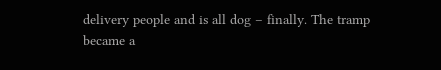delivery people and is all dog – finally. The tramp became a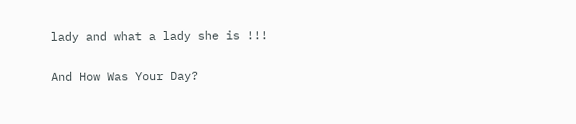lady and what a lady she is !!!

And How Was Your Day?